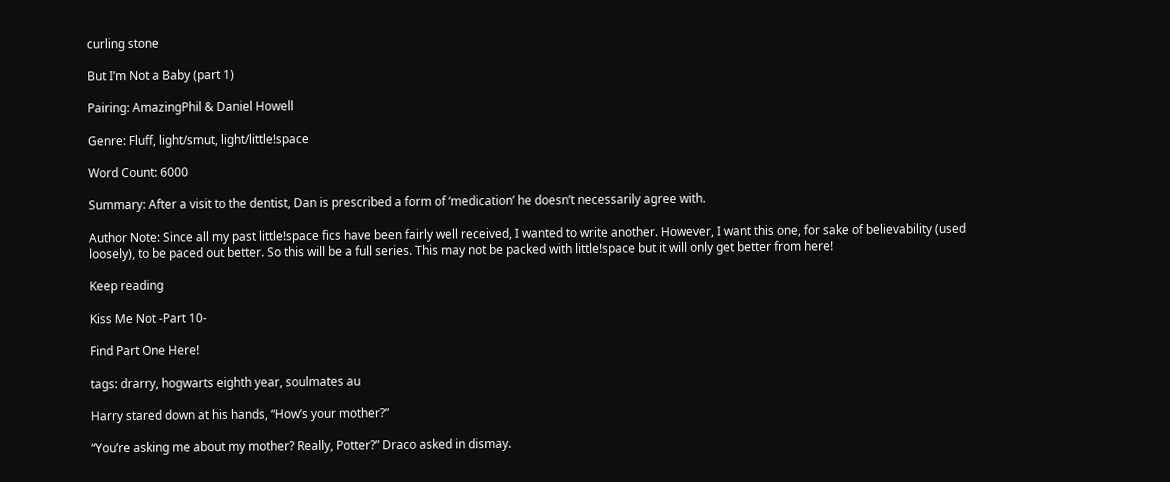curling stone

But I’m Not a Baby (part 1)

Pairing: AmazingPhil & Daniel Howell

Genre: Fluff, light/smut, light/little!space

Word Count: 6000

Summary: After a visit to the dentist, Dan is prescribed a form of ‘medication’ he doesn’t necessarily agree with.

Author Note: Since all my past little!space fics have been fairly well received, I wanted to write another. However, I want this one, for sake of believability (used loosely), to be paced out better. So this will be a full series. This may not be packed with little!space but it will only get better from here!

Keep reading

Kiss Me Not -Part 10-

Find Part One Here!

tags: drarry, hogwarts eighth year, soulmates au

Harry stared down at his hands, “How’s your mother?”

“You’re asking me about my mother? Really, Potter?” Draco asked in dismay.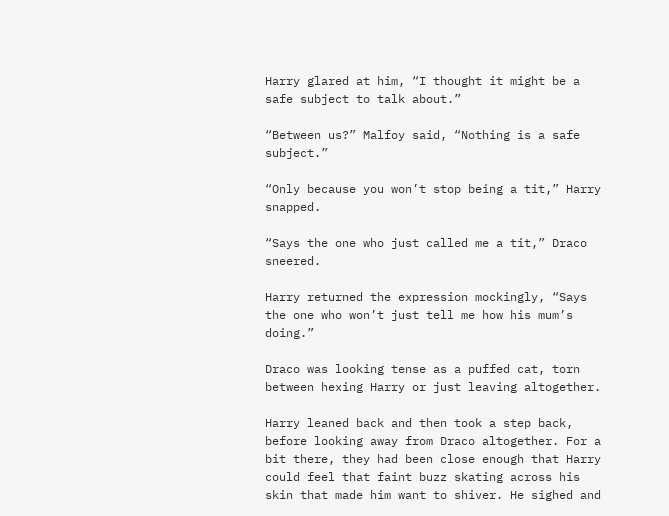Harry glared at him, “I thought it might be a safe subject to talk about.”

“Between us?” Malfoy said, “Nothing is a safe subject.”

“Only because you won’t stop being a tit,” Harry snapped.

“Says the one who just called me a tit,” Draco sneered.

Harry returned the expression mockingly, “Says the one who won’t just tell me how his mum’s doing.”

Draco was looking tense as a puffed cat, torn between hexing Harry or just leaving altogether.

Harry leaned back and then took a step back, before looking away from Draco altogether. For a bit there, they had been close enough that Harry could feel that faint buzz skating across his skin that made him want to shiver. He sighed and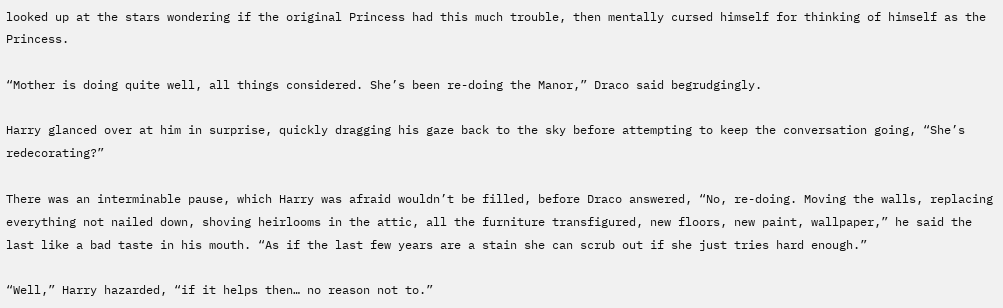looked up at the stars wondering if the original Princess had this much trouble, then mentally cursed himself for thinking of himself as the Princess.

“Mother is doing quite well, all things considered. She’s been re-doing the Manor,” Draco said begrudgingly.

Harry glanced over at him in surprise, quickly dragging his gaze back to the sky before attempting to keep the conversation going, “She’s redecorating?”

There was an interminable pause, which Harry was afraid wouldn’t be filled, before Draco answered, “No, re-doing. Moving the walls, replacing everything not nailed down, shoving heirlooms in the attic, all the furniture transfigured, new floors, new paint, wallpaper,” he said the last like a bad taste in his mouth. “As if the last few years are a stain she can scrub out if she just tries hard enough.”

“Well,” Harry hazarded, “if it helps then… no reason not to.”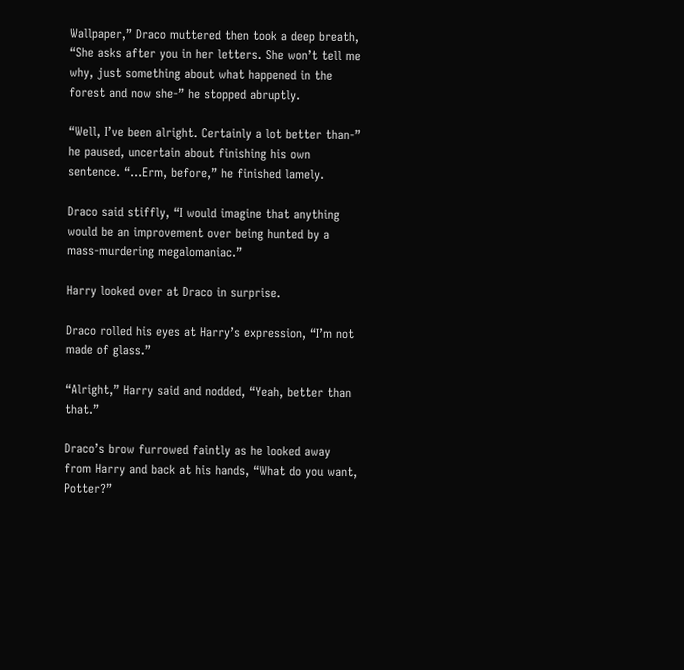Wallpaper,” Draco muttered then took a deep breath, “She asks after you in her letters. She won’t tell me why, just something about what happened in the forest and now she-” he stopped abruptly.

“Well, I’ve been alright. Certainly a lot better than-” he paused, uncertain about finishing his own sentence. “…Erm, before,” he finished lamely.

Draco said stiffly, “I would imagine that anything would be an improvement over being hunted by a mass-murdering megalomaniac.”

Harry looked over at Draco in surprise.

Draco rolled his eyes at Harry’s expression, “I’m not made of glass.”

“Alright,” Harry said and nodded, “Yeah, better than that.”

Draco’s brow furrowed faintly as he looked away from Harry and back at his hands, “What do you want, Potter?”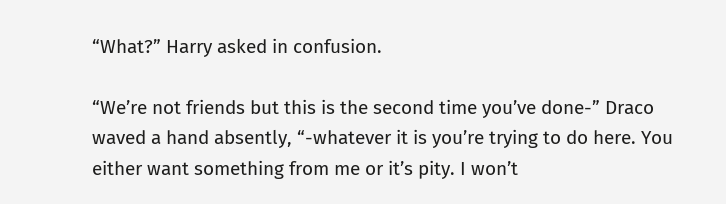“What?” Harry asked in confusion.

“We’re not friends but this is the second time you’ve done-” Draco waved a hand absently, “-whatever it is you’re trying to do here. You either want something from me or it’s pity. I won’t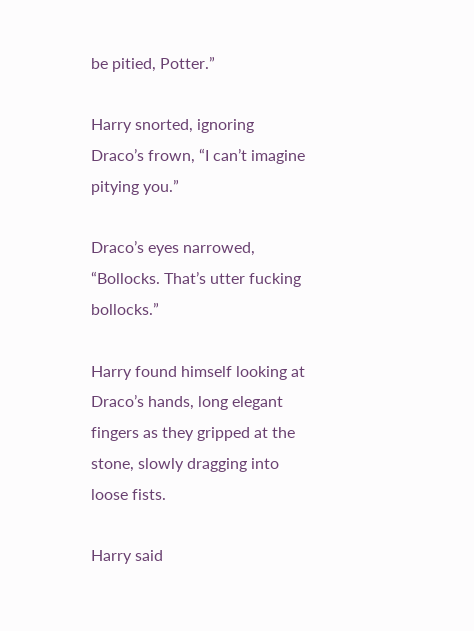be pitied, Potter.”

Harry snorted, ignoring Draco’s frown, “I can’t imagine pitying you.”

Draco’s eyes narrowed, “Bollocks. That’s utter fucking bollocks.”

Harry found himself looking at Draco’s hands, long elegant fingers as they gripped at the stone, slowly dragging into loose fists.

Harry said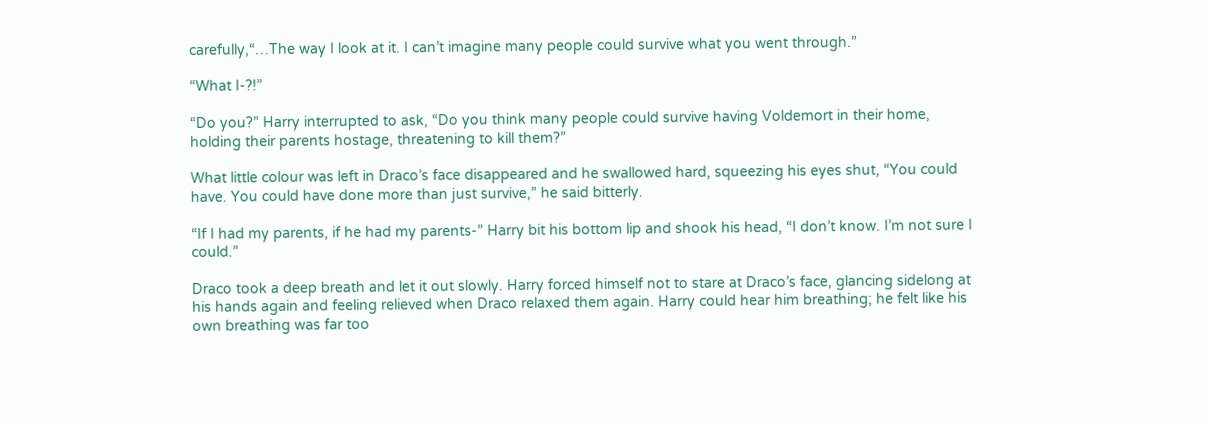carefully,“…The way I look at it. I can’t imagine many people could survive what you went through.”

“What I-?!”

“Do you?” Harry interrupted to ask, “Do you think many people could survive having Voldemort in their home, holding their parents hostage, threatening to kill them?”

What little colour was left in Draco’s face disappeared and he swallowed hard, squeezing his eyes shut, “You could have. You could have done more than just survive,” he said bitterly.

“If I had my parents, if he had my parents-” Harry bit his bottom lip and shook his head, “I don’t know. I’m not sure I could.”

Draco took a deep breath and let it out slowly. Harry forced himself not to stare at Draco’s face, glancing sidelong at his hands again and feeling relieved when Draco relaxed them again. Harry could hear him breathing; he felt like his own breathing was far too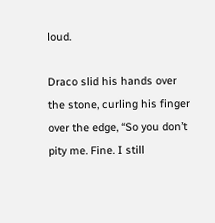loud.

Draco slid his hands over the stone, curling his finger over the edge, “So you don’t pity me. Fine. I still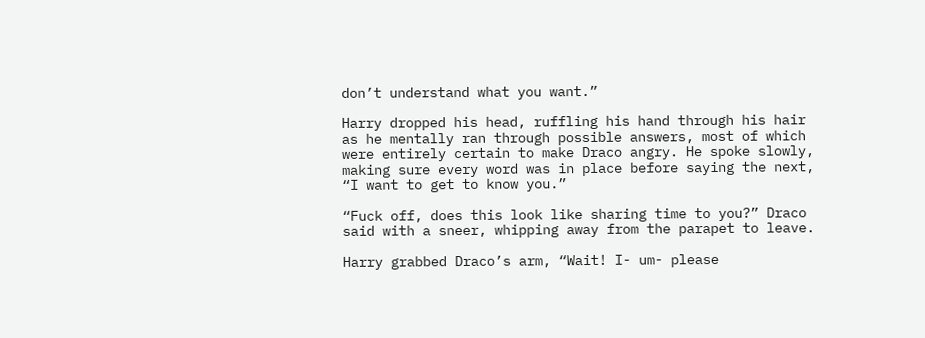don’t understand what you want.”

Harry dropped his head, ruffling his hand through his hair as he mentally ran through possible answers, most of which were entirely certain to make Draco angry. He spoke slowly, making sure every word was in place before saying the next, “I want to get to know you.”

“Fuck off, does this look like sharing time to you?” Draco said with a sneer, whipping away from the parapet to leave.

Harry grabbed Draco’s arm, “Wait! I- um- please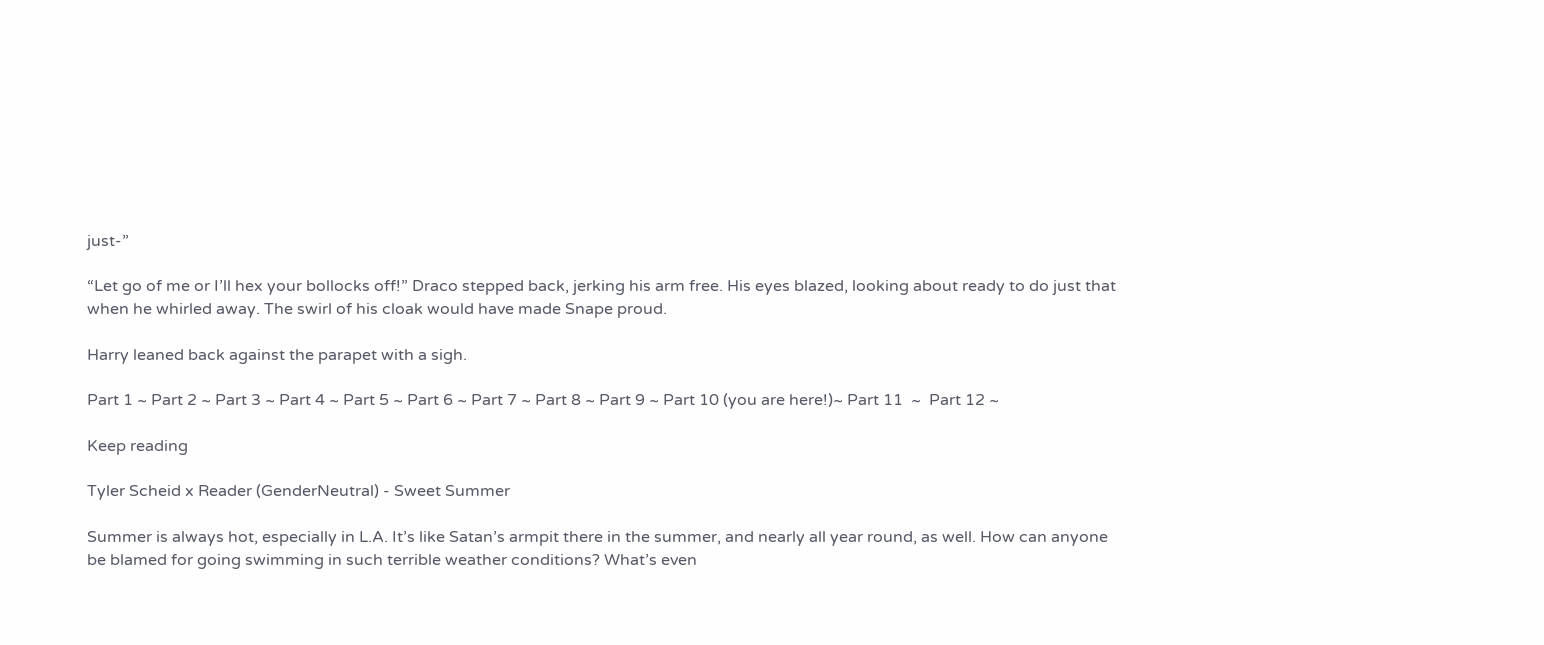just-”

“Let go of me or I’ll hex your bollocks off!” Draco stepped back, jerking his arm free. His eyes blazed, looking about ready to do just that when he whirled away. The swirl of his cloak would have made Snape proud.

Harry leaned back against the parapet with a sigh.

Part 1 ~ Part 2 ~ Part 3 ~ Part 4 ~ Part 5 ~ Part 6 ~ Part 7 ~ Part 8 ~ Part 9 ~ Part 10 (you are here!)~ Part 11  ~  Part 12 ~

Keep reading

Tyler Scheid x Reader (GenderNeutral) - Sweet Summer

Summer is always hot, especially in L.A. It’s like Satan’s armpit there in the summer, and nearly all year round, as well. How can anyone be blamed for going swimming in such terrible weather conditions? What’s even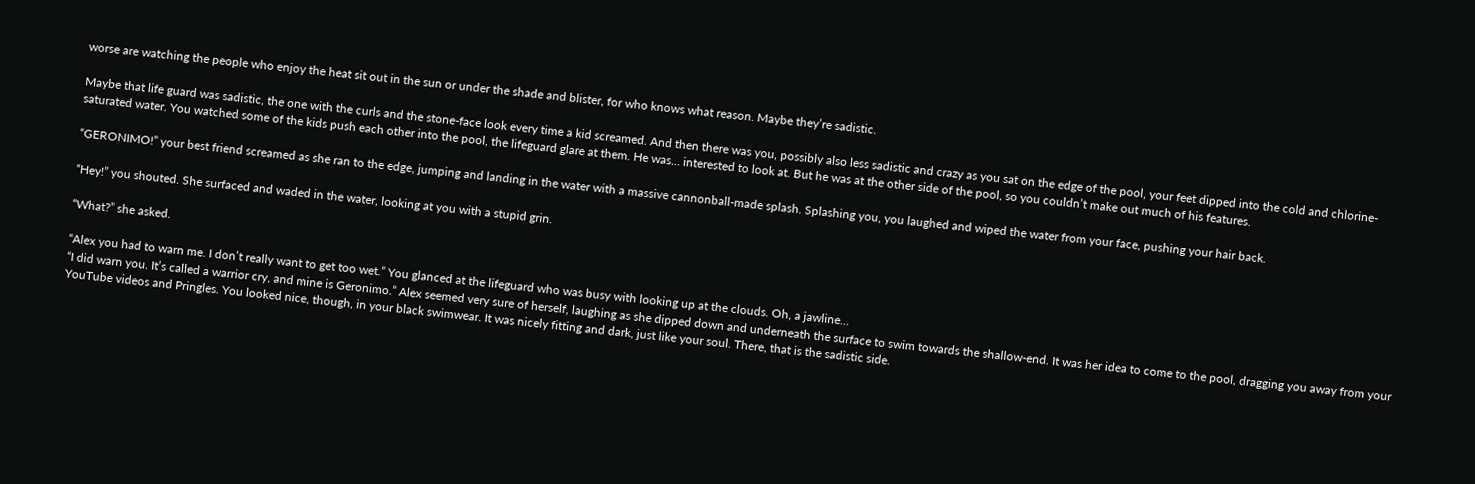worse are watching the people who enjoy the heat sit out in the sun or under the shade and blister, for who knows what reason. Maybe they’re sadistic.

Maybe that life guard was sadistic, the one with the curls and the stone-face look every time a kid screamed. And then there was you, possibly also less sadistic and crazy as you sat on the edge of the pool, your feet dipped into the cold and chlorine-saturated water. You watched some of the kids push each other into the pool, the lifeguard glare at them. He was… interested to look at. But he was at the other side of the pool, so you couldn’t make out much of his features.

“GERONIMO!” your best friend screamed as she ran to the edge, jumping and landing in the water with a massive cannonball-made splash. Splashing you, you laughed and wiped the water from your face, pushing your hair back.

“Hey!” you shouted. She surfaced and waded in the water, looking at you with a stupid grin.

“What?” she asked.

“Alex you had to warn me. I don’t really want to get too wet.” You glanced at the lifeguard who was busy with looking up at the clouds. Oh, a jawline…
“I did warn you. It’s called a warrior cry, and mine is Geronimo.” Alex seemed very sure of herself, laughing as she dipped down and underneath the surface to swim towards the shallow-end. It was her idea to come to the pool, dragging you away from your YouTube videos and Pringles. You looked nice, though, in your black swimwear. It was nicely fitting and dark, just like your soul. There, that is the sadistic side.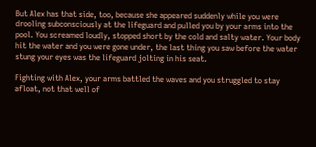But Alex has that side, too, because she appeared suddenly while you were drooling subconsciously at the lifeguard and pulled you by your arms into the pool. You screamed loudly, stopped short by the cold and salty water. Your body hit the water and you were gone under, the last thing you saw before the water stung your eyes was the lifeguard jolting in his seat.

Fighting with Alex, your arms battled the waves and you struggled to stay afloat, not that well of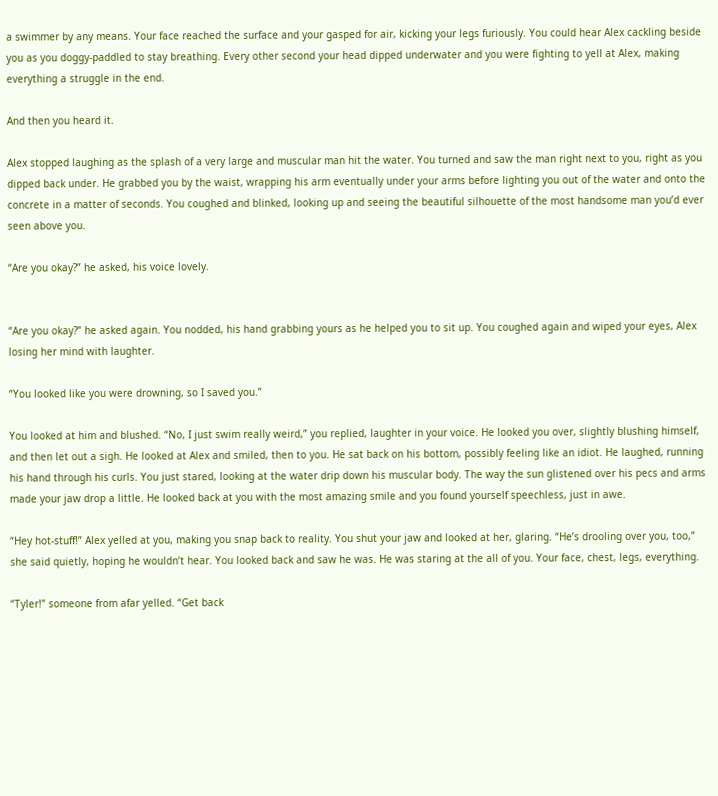a swimmer by any means. Your face reached the surface and your gasped for air, kicking your legs furiously. You could hear Alex cackling beside you as you doggy-paddled to stay breathing. Every other second your head dipped underwater and you were fighting to yell at Alex, making everything a struggle in the end.

And then you heard it.

Alex stopped laughing as the splash of a very large and muscular man hit the water. You turned and saw the man right next to you, right as you dipped back under. He grabbed you by the waist, wrapping his arm eventually under your arms before lighting you out of the water and onto the concrete in a matter of seconds. You coughed and blinked, looking up and seeing the beautiful silhouette of the most handsome man you’d ever seen above you.

“Are you okay?” he asked, his voice lovely.


“Are you okay?” he asked again. You nodded, his hand grabbing yours as he helped you to sit up. You coughed again and wiped your eyes, Alex losing her mind with laughter.

“You looked like you were drowning, so I saved you.”

You looked at him and blushed. “No, I just swim really weird,” you replied, laughter in your voice. He looked you over, slightly blushing himself, and then let out a sigh. He looked at Alex and smiled, then to you. He sat back on his bottom, possibly feeling like an idiot. He laughed, running his hand through his curls. You just stared, looking at the water drip down his muscular body. The way the sun glistened over his pecs and arms made your jaw drop a little. He looked back at you with the most amazing smile and you found yourself speechless, just in awe.

“Hey hot-stuff!” Alex yelled at you, making you snap back to reality. You shut your jaw and looked at her, glaring. “He’s drooling over you, too,” she said quietly, hoping he wouldn’t hear. You looked back and saw he was. He was staring at the all of you. Your face, chest, legs, everything.

“Tyler!” someone from afar yelled. “Get back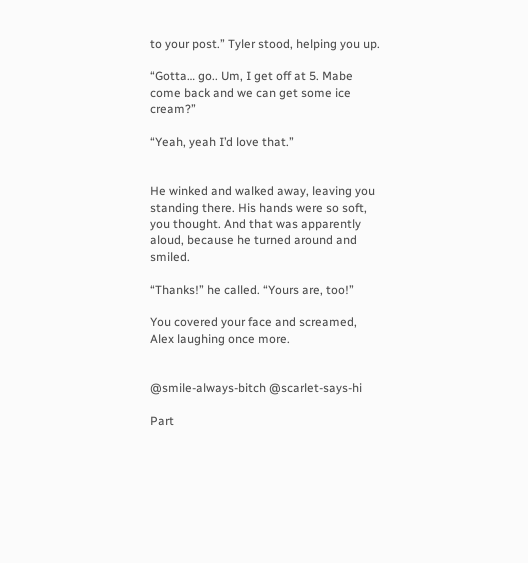to your post.” Tyler stood, helping you up.

“Gotta… go.. Um, I get off at 5. Mabe come back and we can get some ice cream?”

“Yeah, yeah I’d love that.”


He winked and walked away, leaving you standing there. His hands were so soft, you thought. And that was apparently aloud, because he turned around and smiled.

“Thanks!” he called. “Yours are, too!”

You covered your face and screamed, Alex laughing once more.


@smile-always-bitch @scarlet-says-hi

Part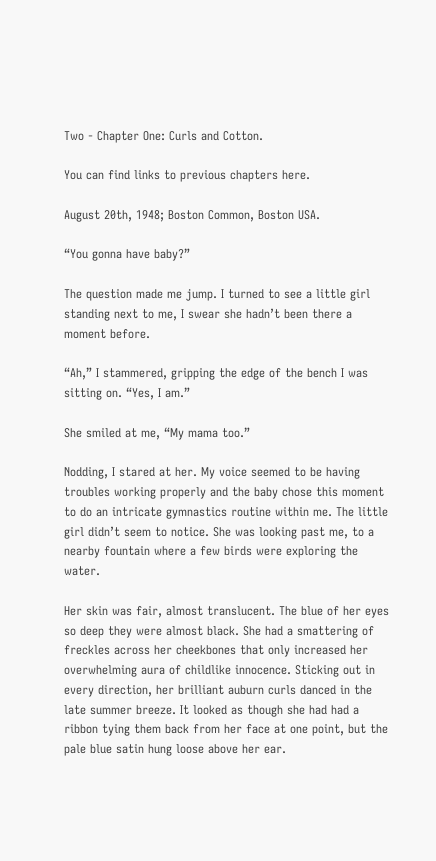Two - Chapter One: Curls and Cotton.

You can find links to previous chapters here.

August 20th, 1948; Boston Common, Boston USA.

“You gonna have baby?”

The question made me jump. I turned to see a little girl standing next to me, I swear she hadn’t been there a moment before.

“Ah,” I stammered, gripping the edge of the bench I was sitting on. “Yes, I am.”

She smiled at me, “My mama too.”

Nodding, I stared at her. My voice seemed to be having troubles working properly and the baby chose this moment to do an intricate gymnastics routine within me. The little girl didn’t seem to notice. She was looking past me, to a nearby fountain where a few birds were exploring the water.

Her skin was fair, almost translucent. The blue of her eyes so deep they were almost black. She had a smattering of freckles across her cheekbones that only increased her overwhelming aura of childlike innocence. Sticking out in every direction, her brilliant auburn curls danced in the late summer breeze. It looked as though she had had a ribbon tying them back from her face at one point, but the pale blue satin hung loose above her ear.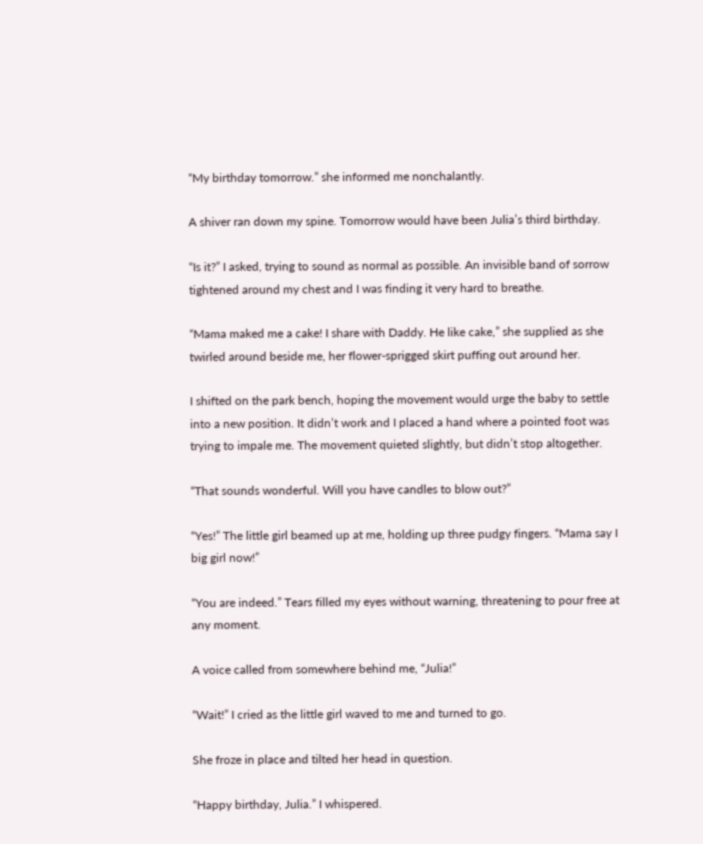“My birthday tomorrow.” she informed me nonchalantly.

A shiver ran down my spine. Tomorrow would have been Julia’s third birthday.

“Is it?” I asked, trying to sound as normal as possible. An invisible band of sorrow tightened around my chest and I was finding it very hard to breathe.

“Mama maked me a cake! I share with Daddy. He like cake,” she supplied as she twirled around beside me, her flower-sprigged skirt puffing out around her.

I shifted on the park bench, hoping the movement would urge the baby to settle into a new position. It didn’t work and I placed a hand where a pointed foot was trying to impale me. The movement quieted slightly, but didn’t stop altogether.

“That sounds wonderful. Will you have candles to blow out?”

“Yes!” The little girl beamed up at me, holding up three pudgy fingers. “Mama say I big girl now!”

“You are indeed.” Tears filled my eyes without warning, threatening to pour free at any moment.

A voice called from somewhere behind me, “Julia!”

“Wait!” I cried as the little girl waved to me and turned to go.

She froze in place and tilted her head in question.

“Happy birthday, Julia.” I whispered.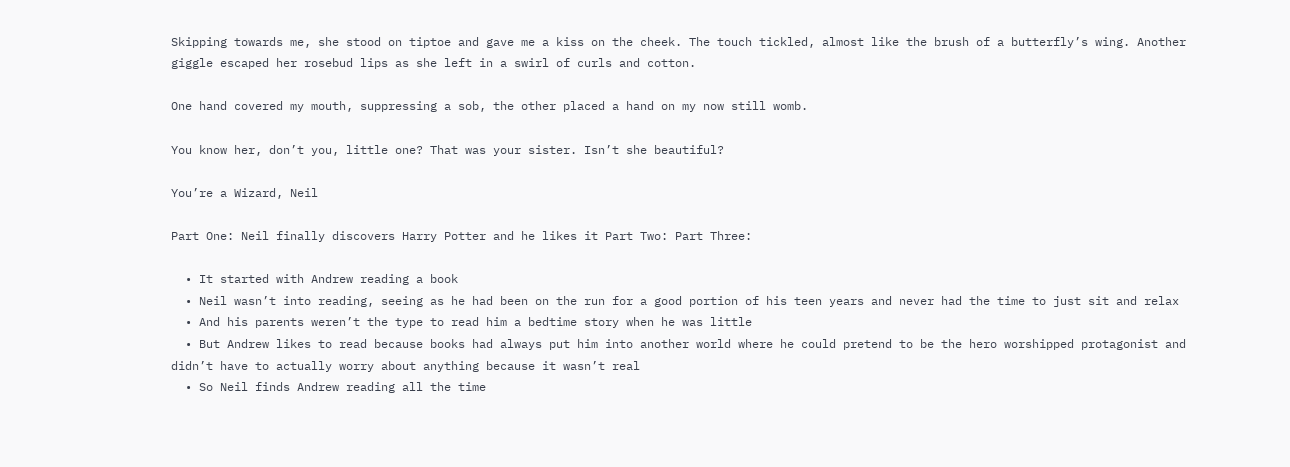Skipping towards me, she stood on tiptoe and gave me a kiss on the cheek. The touch tickled, almost like the brush of a butterfly’s wing. Another giggle escaped her rosebud lips as she left in a swirl of curls and cotton.

One hand covered my mouth, suppressing a sob, the other placed a hand on my now still womb.

You know her, don’t you, little one? That was your sister. Isn’t she beautiful?

You’re a Wizard, Neil

Part One: Neil finally discovers Harry Potter and he likes it Part Two: Part Three:

  • It started with Andrew reading a book
  • Neil wasn’t into reading, seeing as he had been on the run for a good portion of his teen years and never had the time to just sit and relax
  • And his parents weren’t the type to read him a bedtime story when he was little
  • But Andrew likes to read because books had always put him into another world where he could pretend to be the hero worshipped protagonist and didn’t have to actually worry about anything because it wasn’t real
  • So Neil finds Andrew reading all the time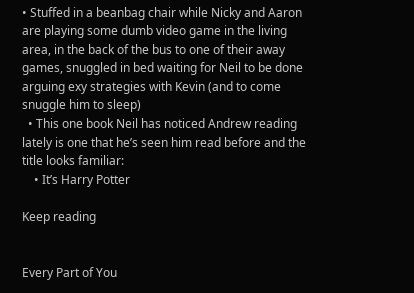• Stuffed in a beanbag chair while Nicky and Aaron are playing some dumb video game in the living area, in the back of the bus to one of their away games, snuggled in bed waiting for Neil to be done arguing exy strategies with Kevin (and to come snuggle him to sleep)
  • This one book Neil has noticed Andrew reading lately is one that he’s seen him read before and the title looks familiar:
    • It’s Harry Potter

Keep reading


Every Part of You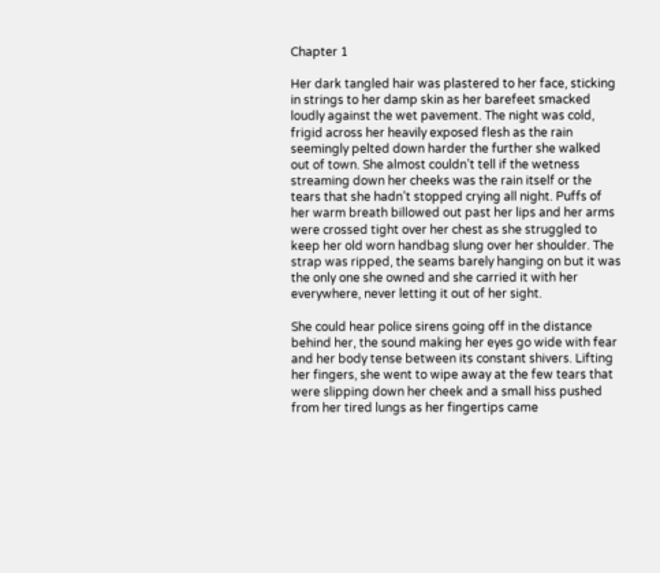Chapter 1

Her dark tangled hair was plastered to her face, sticking in strings to her damp skin as her barefeet smacked loudly against the wet pavement. The night was cold, frigid across her heavily exposed flesh as the rain seemingly pelted down harder the further she walked out of town. She almost couldn’t tell if the wetness streaming down her cheeks was the rain itself or the tears that she hadn’t stopped crying all night. Puffs of her warm breath billowed out past her lips and her arms were crossed tight over her chest as she struggled to keep her old worn handbag slung over her shoulder. The strap was ripped, the seams barely hanging on but it was the only one she owned and she carried it with her everywhere, never letting it out of her sight.

She could hear police sirens going off in the distance behind her, the sound making her eyes go wide with fear and her body tense between its constant shivers. Lifting her fingers, she went to wipe away at the few tears that were slipping down her cheek and a small hiss pushed from her tired lungs as her fingertips came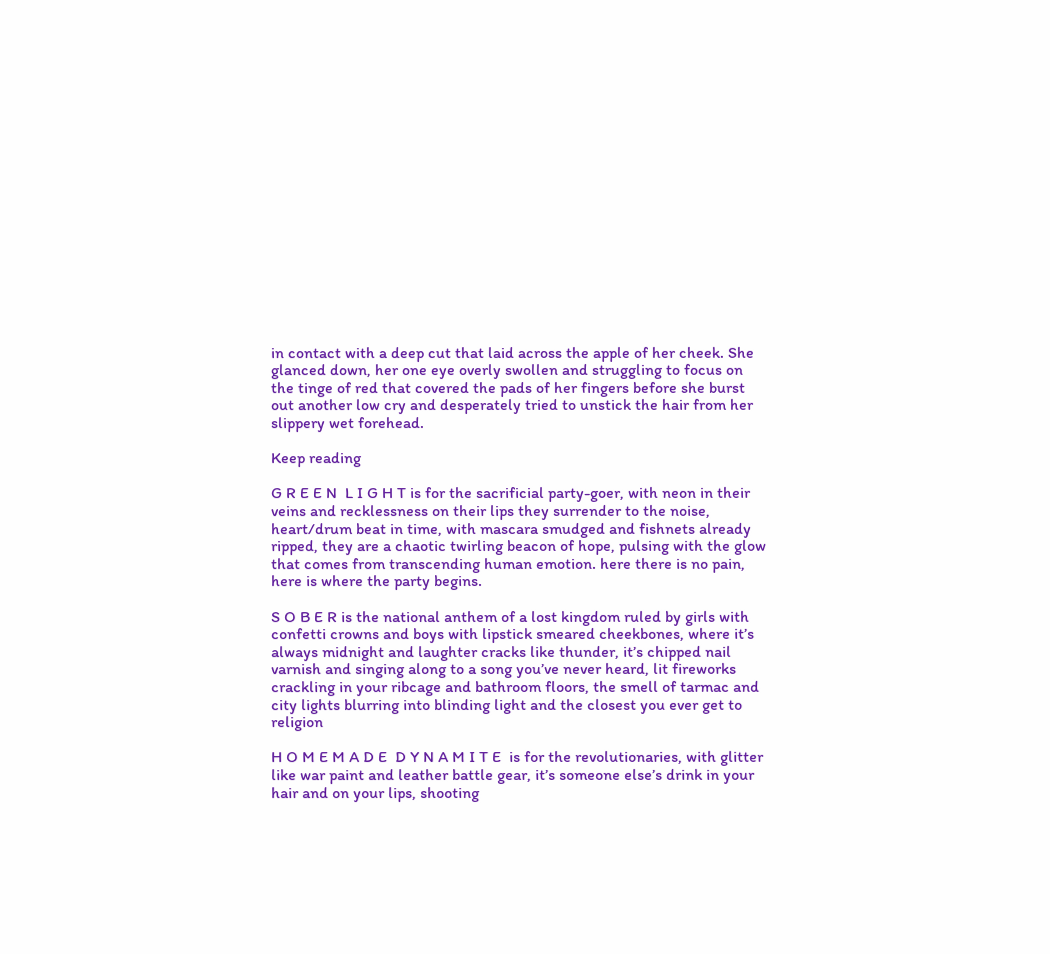in contact with a deep cut that laid across the apple of her cheek. She glanced down, her one eye overly swollen and struggling to focus on the tinge of red that covered the pads of her fingers before she burst out another low cry and desperately tried to unstick the hair from her slippery wet forehead.

Keep reading

G R E E N  L I G H T is for the sacrificial party-goer, with neon in their veins and recklessness on their lips they surrender to the noise, heart/drum beat in time, with mascara smudged and fishnets already ripped, they are a chaotic twirling beacon of hope, pulsing with the glow that comes from transcending human emotion. here there is no pain, here is where the party begins.

S O B E R is the national anthem of a lost kingdom ruled by girls with confetti crowns and boys with lipstick smeared cheekbones, where it’s always midnight and laughter cracks like thunder, it’s chipped nail varnish and singing along to a song you’ve never heard, lit fireworks crackling in your ribcage and bathroom floors, the smell of tarmac and city lights blurring into blinding light and the closest you ever get to religion

H O M E M A D E  D Y N A M I T E  is for the revolutionaries, with glitter like war paint and leather battle gear, it’s someone else’s drink in your hair and on your lips, shooting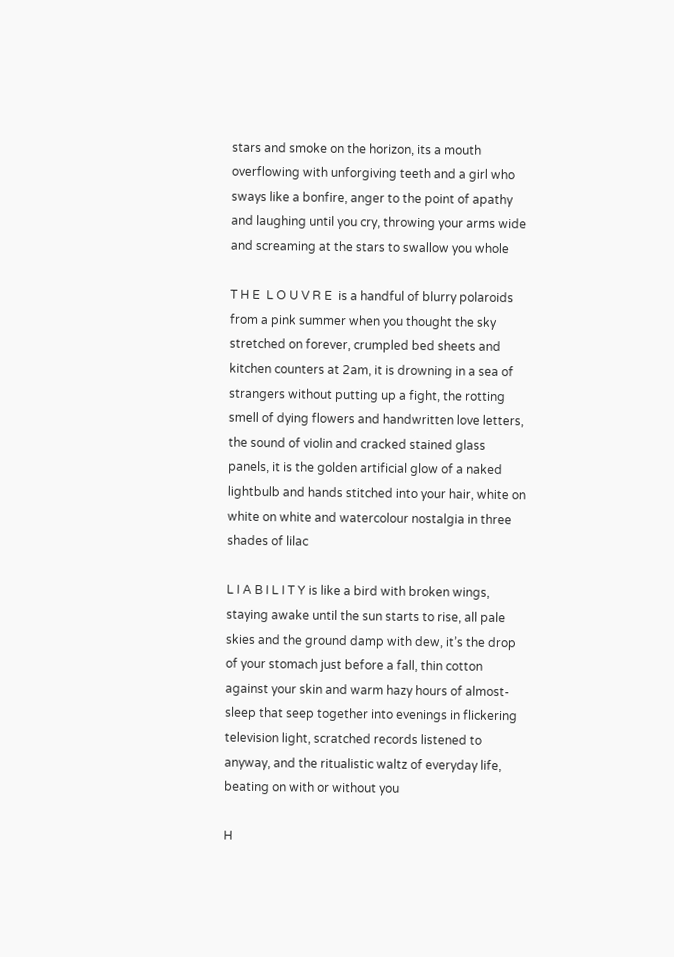stars and smoke on the horizon, its a mouth overflowing with unforgiving teeth and a girl who sways like a bonfire, anger to the point of apathy and laughing until you cry, throwing your arms wide and screaming at the stars to swallow you whole

T H E  L O U V R E  is a handful of blurry polaroids from a pink summer when you thought the sky stretched on forever, crumpled bed sheets and kitchen counters at 2am, it is drowning in a sea of strangers without putting up a fight, the rotting smell of dying flowers and handwritten love letters, the sound of violin and cracked stained glass panels, it is the golden artificial glow of a naked lightbulb and hands stitched into your hair, white on white on white and watercolour nostalgia in three shades of lilac

L I A B I L I T Y is like a bird with broken wings, staying awake until the sun starts to rise, all pale skies and the ground damp with dew, it’s the drop of your stomach just before a fall, thin cotton against your skin and warm hazy hours of almost-sleep that seep together into evenings in flickering television light, scratched records listened to anyway, and the ritualistic waltz of everyday life, beating on with or without you

H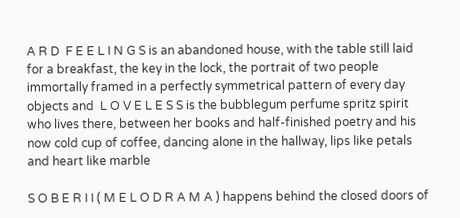A R D  F E E L I N G S is an abandoned house, with the table still laid for a breakfast, the key in the lock, the portrait of two people immortally framed in a perfectly symmetrical pattern of every day objects and  L O V E L E S S is the bubblegum perfume spritz spirit who lives there, between her books and half-finished poetry and his now cold cup of coffee, dancing alone in the hallway, lips like petals and heart like marble

S O B E R I I ( M E L O D R A M A ) happens behind the closed doors of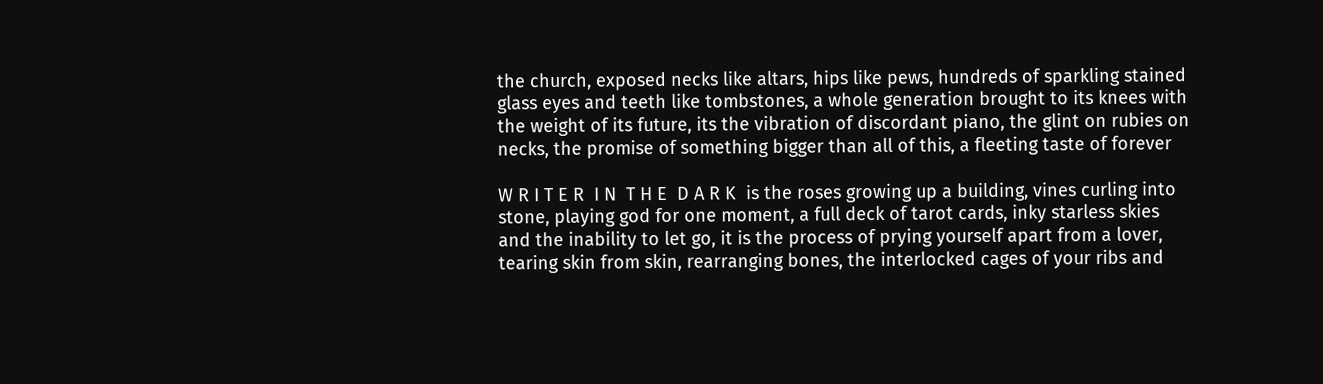the church, exposed necks like altars, hips like pews, hundreds of sparkling stained glass eyes and teeth like tombstones, a whole generation brought to its knees with the weight of its future, its the vibration of discordant piano, the glint on rubies on necks, the promise of something bigger than all of this, a fleeting taste of forever

W R I T E R  I N  T H E  D A R K  is the roses growing up a building, vines curling into stone, playing god for one moment, a full deck of tarot cards, inky starless skies and the inability to let go, it is the process of prying yourself apart from a lover, tearing skin from skin, rearranging bones, the interlocked cages of your ribs and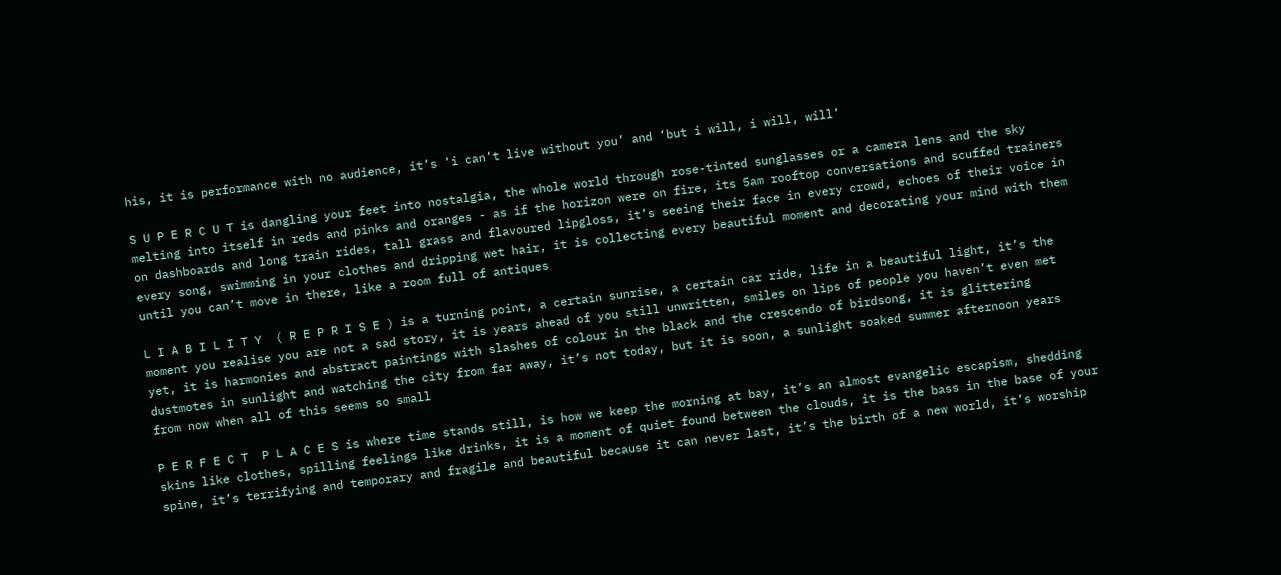his, it is performance with no audience, it’s ‘i can’t live without you’ and ‘but i will, i will, will’

S U P E R C U T is dangling your feet into nostalgia, the whole world through rose-tinted sunglasses or a camera lens and the sky melting into itself in reds and pinks and oranges - as if the horizon were on fire, its 5am rooftop conversations and scuffed trainers on dashboards and long train rides, tall grass and flavoured lipgloss, it’s seeing their face in every crowd, echoes of their voice in every song, swimming in your clothes and dripping wet hair, it is collecting every beautiful moment and decorating your mind with them until you can’t move in there, like a room full of antiques

L I A B I L I T Y  ( R E P R I S E ) is a turning point, a certain sunrise, a certain car ride, life in a beautiful light, it’s the moment you realise you are not a sad story, it is years ahead of you still unwritten, smiles on lips of people you haven’t even met yet, it is harmonies and abstract paintings with slashes of colour in the black and the crescendo of birdsong, it is glittering dustmotes in sunlight and watching the city from far away, it’s not today, but it is soon, a sunlight soaked summer afternoon years from now when all of this seems so small

P E R F E C T  P L A C E S is where time stands still, is how we keep the morning at bay, it’s an almost evangelic escapism, shedding skins like clothes, spilling feelings like drinks, it is a moment of quiet found between the clouds, it is the bass in the base of your spine, it’s terrifying and temporary and fragile and beautiful because it can never last, it’s the birth of a new world, it’s worship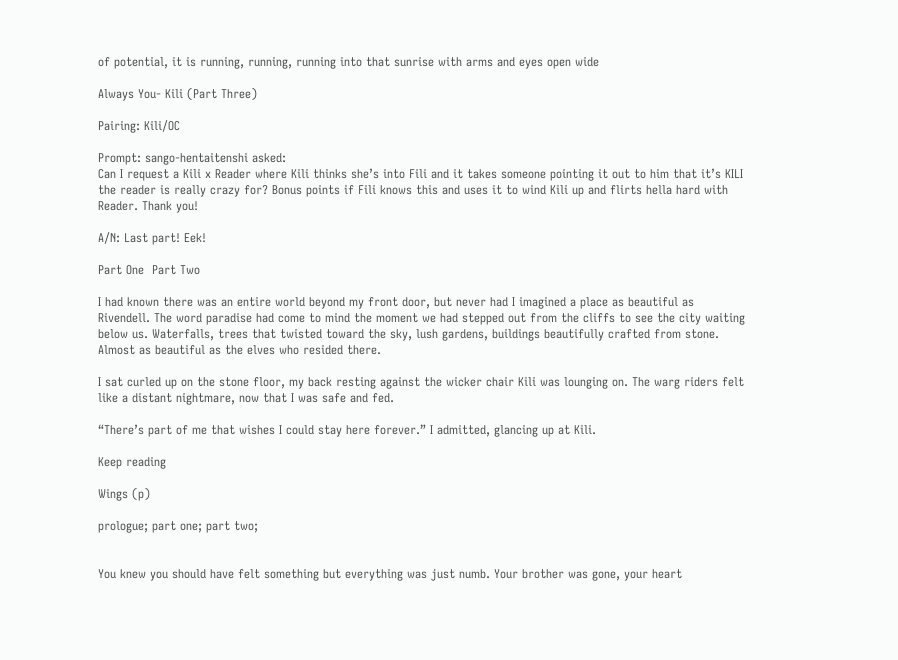of potential, it is running, running, running into that sunrise with arms and eyes open wide

Always You- Kili (Part Three)

Pairing: Kili/OC

Prompt: sango-hentaitenshi asked:
Can I request a Kili x Reader where Kili thinks she’s into Fili and it takes someone pointing it out to him that it’s KILI the reader is really crazy for? Bonus points if Fili knows this and uses it to wind Kili up and flirts hella hard with Reader. Thank you!

A/N: Last part! Eek!

Part One  Part Two

I had known there was an entire world beyond my front door, but never had I imagined a place as beautiful as Rivendell. The word paradise had come to mind the moment we had stepped out from the cliffs to see the city waiting below us. Waterfalls, trees that twisted toward the sky, lush gardens, buildings beautifully crafted from stone. Almost as beautiful as the elves who resided there.

I sat curled up on the stone floor, my back resting against the wicker chair Kili was lounging on. The warg riders felt like a distant nightmare, now that I was safe and fed.

“There’s part of me that wishes I could stay here forever.” I admitted, glancing up at Kili.

Keep reading

Wings (p)

prologue; part one; part two;


You knew you should have felt something but everything was just numb. Your brother was gone, your heart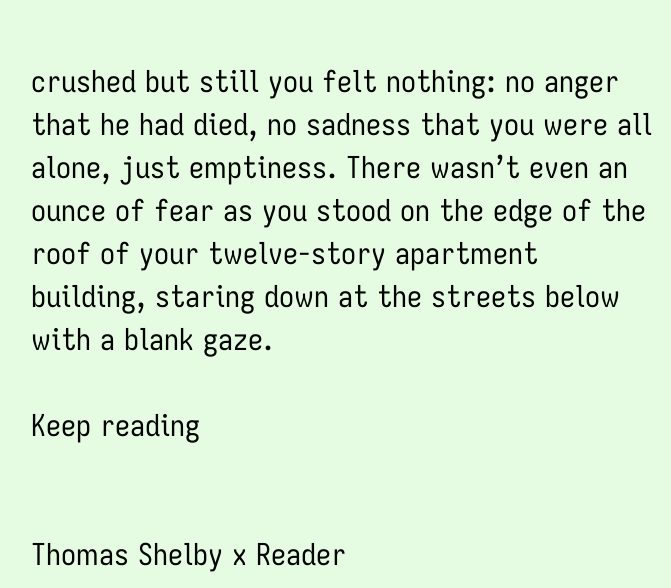crushed but still you felt nothing: no anger that he had died, no sadness that you were all alone, just emptiness. There wasn’t even an ounce of fear as you stood on the edge of the roof of your twelve-story apartment building, staring down at the streets below with a blank gaze.

Keep reading


Thomas Shelby x Reader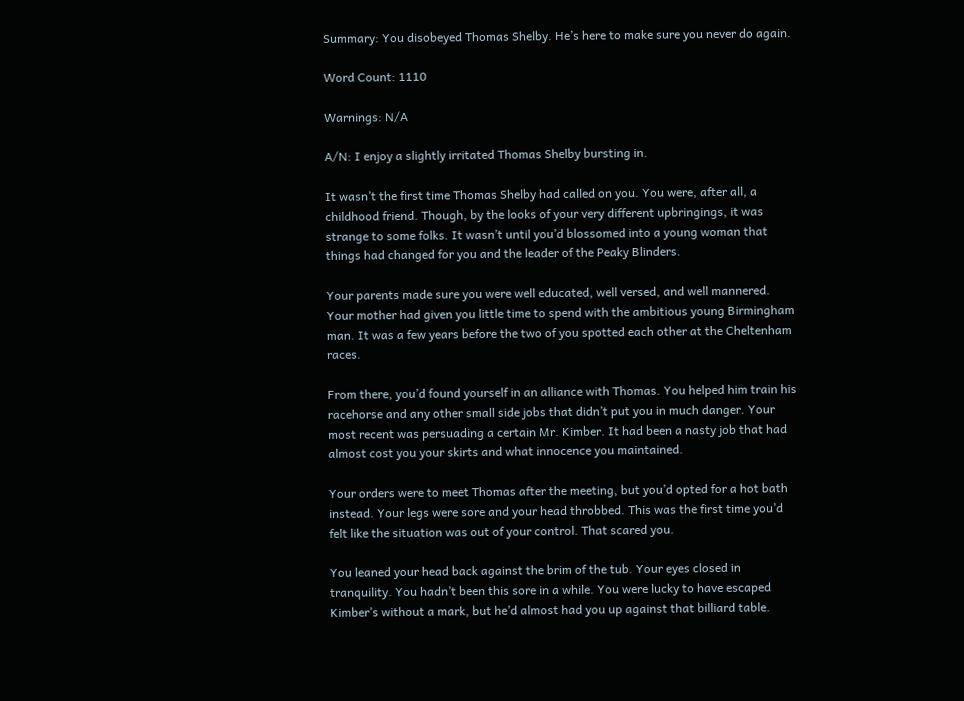Summary: You disobeyed Thomas Shelby. He’s here to make sure you never do again.

Word Count: 1110

Warnings: N/A

A/N: I enjoy a slightly irritated Thomas Shelby bursting in.

It wasn’t the first time Thomas Shelby had called on you. You were, after all, a childhood friend. Though, by the looks of your very different upbringings, it was strange to some folks. It wasn’t until you’d blossomed into a young woman that things had changed for you and the leader of the Peaky Blinders.

Your parents made sure you were well educated, well versed, and well mannered. Your mother had given you little time to spend with the ambitious young Birmingham man. It was a few years before the two of you spotted each other at the Cheltenham races.

From there, you’d found yourself in an alliance with Thomas. You helped him train his racehorse and any other small side jobs that didn’t put you in much danger. Your most recent was persuading a certain Mr. Kimber. It had been a nasty job that had almost cost you your skirts and what innocence you maintained.

Your orders were to meet Thomas after the meeting, but you’d opted for a hot bath instead. Your legs were sore and your head throbbed. This was the first time you’d felt like the situation was out of your control. That scared you.

You leaned your head back against the brim of the tub. Your eyes closed in tranquility. You hadn’t been this sore in a while. You were lucky to have escaped Kimber’s without a mark, but he’d almost had you up against that billiard table.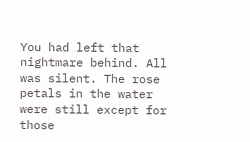You had left that nightmare behind. All was silent. The rose petals in the water were still except for those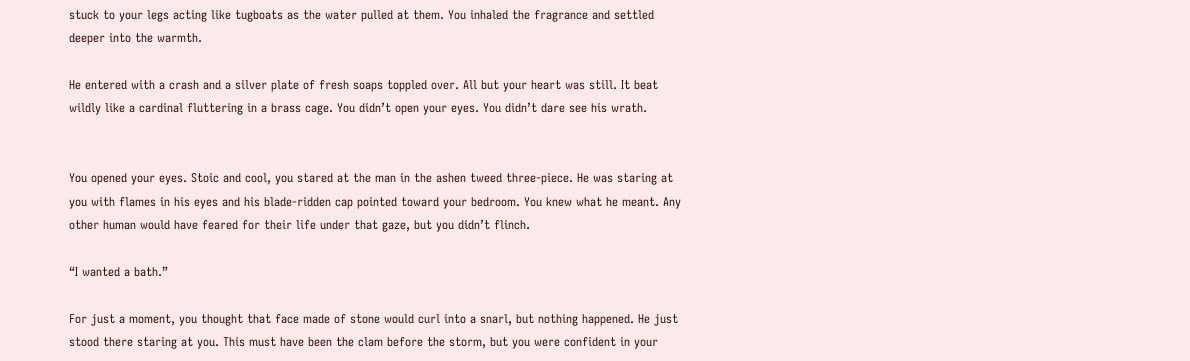stuck to your legs acting like tugboats as the water pulled at them. You inhaled the fragrance and settled deeper into the warmth.

He entered with a crash and a silver plate of fresh soaps toppled over. All but your heart was still. It beat wildly like a cardinal fluttering in a brass cage. You didn’t open your eyes. You didn’t dare see his wrath.


You opened your eyes. Stoic and cool, you stared at the man in the ashen tweed three-piece. He was staring at you with flames in his eyes and his blade-ridden cap pointed toward your bedroom. You knew what he meant. Any other human would have feared for their life under that gaze, but you didn’t flinch.

“I wanted a bath.”

For just a moment, you thought that face made of stone would curl into a snarl, but nothing happened. He just stood there staring at you. This must have been the clam before the storm, but you were confident in your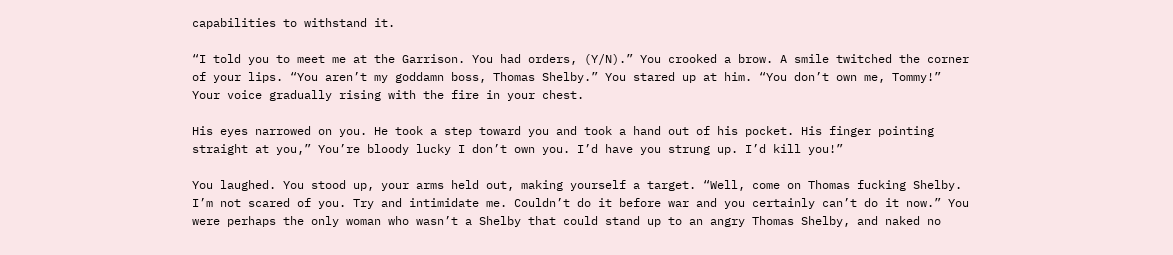capabilities to withstand it.

“I told you to meet me at the Garrison. You had orders, (Y/N).” You crooked a brow. A smile twitched the corner of your lips. “You aren’t my goddamn boss, Thomas Shelby.” You stared up at him. “You don’t own me, Tommy!” Your voice gradually rising with the fire in your chest.

His eyes narrowed on you. He took a step toward you and took a hand out of his pocket. His finger pointing straight at you,” You’re bloody lucky I don’t own you. I’d have you strung up. I’d kill you!”

You laughed. You stood up, your arms held out, making yourself a target. “Well, come on Thomas fucking Shelby. I’m not scared of you. Try and intimidate me. Couldn’t do it before war and you certainly can’t do it now.” You were perhaps the only woman who wasn’t a Shelby that could stand up to an angry Thomas Shelby, and naked no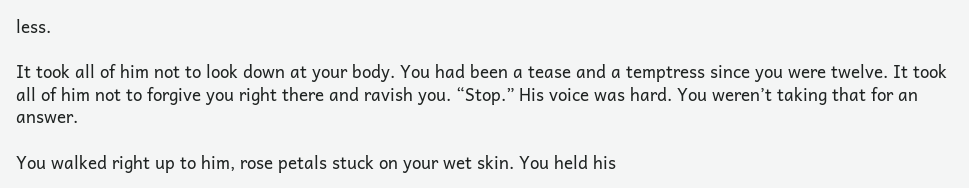less.

It took all of him not to look down at your body. You had been a tease and a temptress since you were twelve. It took all of him not to forgive you right there and ravish you. “Stop.” His voice was hard. You weren’t taking that for an answer.

You walked right up to him, rose petals stuck on your wet skin. You held his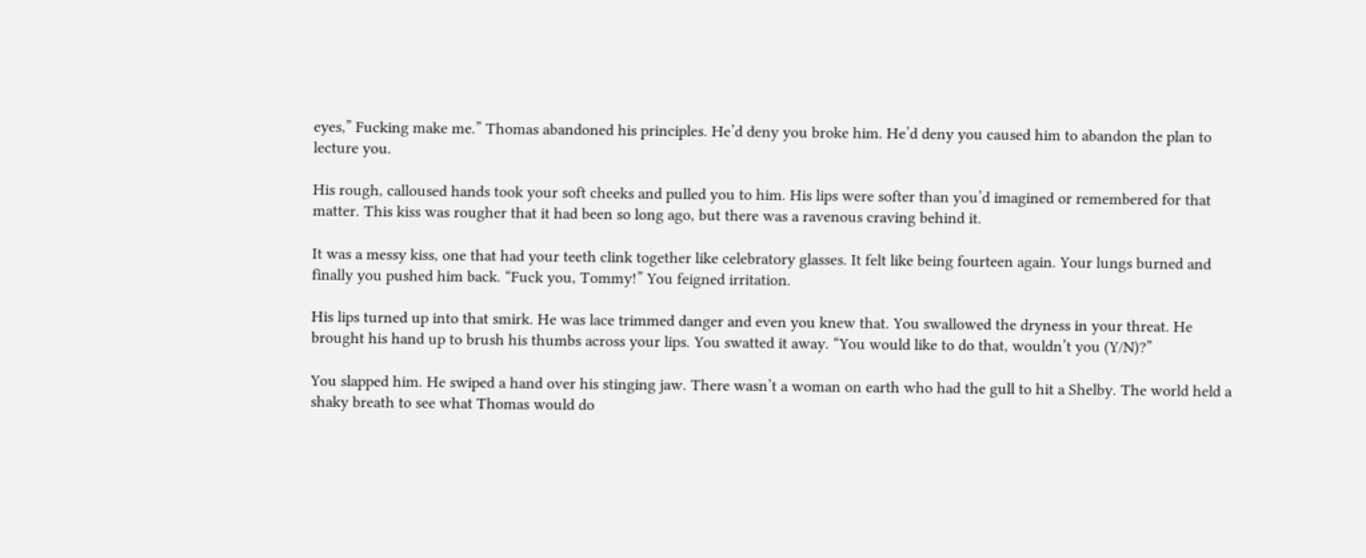eyes,” Fucking make me.” Thomas abandoned his principles. He’d deny you broke him. He’d deny you caused him to abandon the plan to lecture you.

His rough, calloused hands took your soft cheeks and pulled you to him. His lips were softer than you’d imagined or remembered for that matter. This kiss was rougher that it had been so long ago, but there was a ravenous craving behind it.

It was a messy kiss, one that had your teeth clink together like celebratory glasses. It felt like being fourteen again. Your lungs burned and finally you pushed him back. “Fuck you, Tommy!” You feigned irritation.

His lips turned up into that smirk. He was lace trimmed danger and even you knew that. You swallowed the dryness in your threat. He brought his hand up to brush his thumbs across your lips. You swatted it away. “You would like to do that, wouldn’t you (Y/N)?”

You slapped him. He swiped a hand over his stinging jaw. There wasn’t a woman on earth who had the gull to hit a Shelby. The world held a shaky breath to see what Thomas would do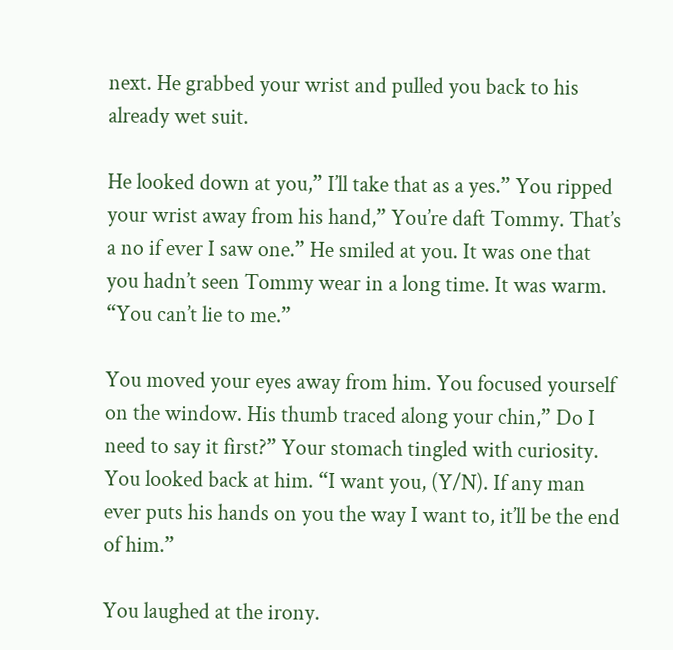next. He grabbed your wrist and pulled you back to his already wet suit.

He looked down at you,” I’ll take that as a yes.” You ripped your wrist away from his hand,” You’re daft Tommy. That’s a no if ever I saw one.” He smiled at you. It was one that you hadn’t seen Tommy wear in a long time. It was warm. “You can’t lie to me.”

You moved your eyes away from him. You focused yourself on the window. His thumb traced along your chin,” Do I need to say it first?” Your stomach tingled with curiosity. You looked back at him. “I want you, (Y/N). If any man ever puts his hands on you the way I want to, it’ll be the end of him.”

You laughed at the irony.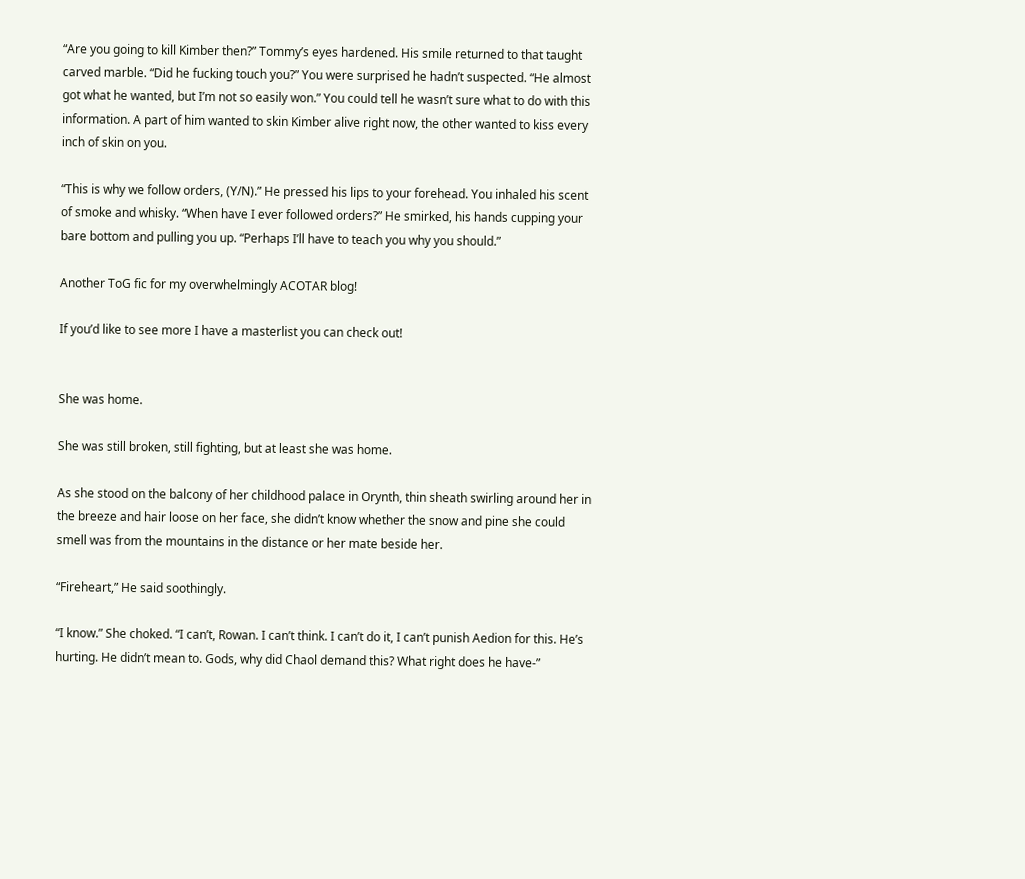“Are you going to kill Kimber then?” Tommy’s eyes hardened. His smile returned to that taught carved marble. “Did he fucking touch you?” You were surprised he hadn’t suspected. “He almost got what he wanted, but I’m not so easily won.” You could tell he wasn’t sure what to do with this information. A part of him wanted to skin Kimber alive right now, the other wanted to kiss every inch of skin on you.

“This is why we follow orders, (Y/N).” He pressed his lips to your forehead. You inhaled his scent of smoke and whisky. “When have I ever followed orders?” He smirked, his hands cupping your bare bottom and pulling you up. “Perhaps I’ll have to teach you why you should.”

Another ToG fic for my overwhelmingly ACOTAR blog!

If you’d like to see more I have a masterlist you can check out!


She was home.

She was still broken, still fighting, but at least she was home.

As she stood on the balcony of her childhood palace in Orynth, thin sheath swirling around her in the breeze and hair loose on her face, she didn’t know whether the snow and pine she could smell was from the mountains in the distance or her mate beside her.

“Fireheart,” He said soothingly.

“I know.” She choked. “I can’t, Rowan. I can’t think. I can’t do it, I can’t punish Aedion for this. He’s hurting. He didn’t mean to. Gods, why did Chaol demand this? What right does he have-”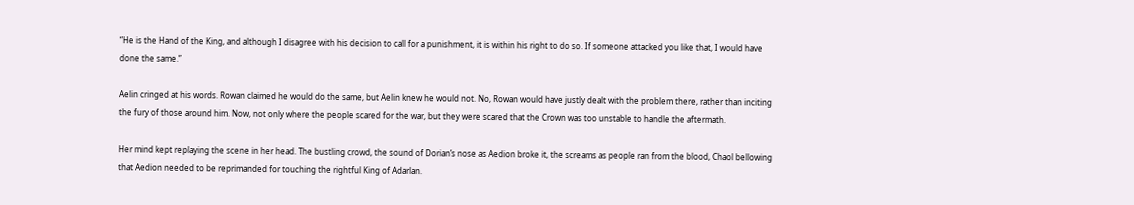“He is the Hand of the King, and although I disagree with his decision to call for a punishment, it is within his right to do so. If someone attacked you like that, I would have done the same.”

Aelin cringed at his words. Rowan claimed he would do the same, but Aelin knew he would not. No, Rowan would have justly dealt with the problem there, rather than inciting the fury of those around him. Now, not only where the people scared for the war, but they were scared that the Crown was too unstable to handle the aftermath.

Her mind kept replaying the scene in her head. The bustling crowd, the sound of Dorian’s nose as Aedion broke it, the screams as people ran from the blood, Chaol bellowing that Aedion needed to be reprimanded for touching the rightful King of Adarlan.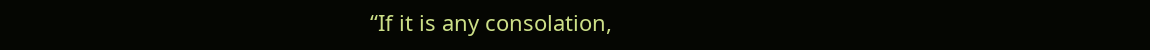“If it is any consolation,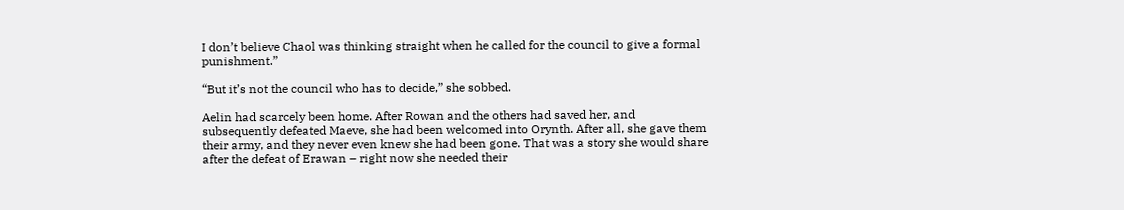I don’t believe Chaol was thinking straight when he called for the council to give a formal punishment.”

“But it’s not the council who has to decide,” she sobbed.

Aelin had scarcely been home. After Rowan and the others had saved her, and subsequently defeated Maeve, she had been welcomed into Orynth. After all, she gave them their army, and they never even knew she had been gone. That was a story she would share after the defeat of Erawan – right now she needed their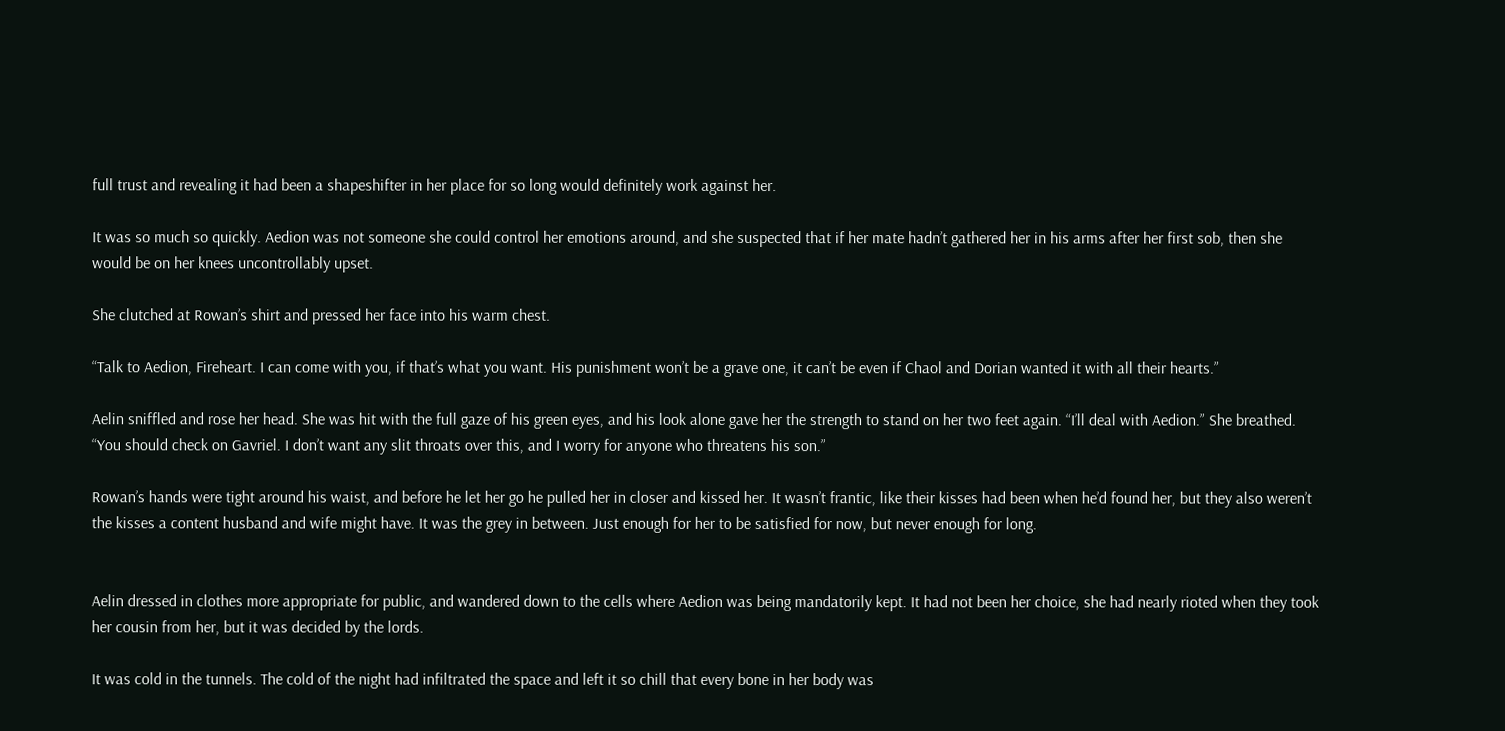full trust and revealing it had been a shapeshifter in her place for so long would definitely work against her.

It was so much so quickly. Aedion was not someone she could control her emotions around, and she suspected that if her mate hadn’t gathered her in his arms after her first sob, then she would be on her knees uncontrollably upset.

She clutched at Rowan’s shirt and pressed her face into his warm chest.

“Talk to Aedion, Fireheart. I can come with you, if that’s what you want. His punishment won’t be a grave one, it can’t be even if Chaol and Dorian wanted it with all their hearts.”

Aelin sniffled and rose her head. She was hit with the full gaze of his green eyes, and his look alone gave her the strength to stand on her two feet again. “I’ll deal with Aedion.” She breathed. “You should check on Gavriel. I don’t want any slit throats over this, and I worry for anyone who threatens his son.”

Rowan’s hands were tight around his waist, and before he let her go he pulled her in closer and kissed her. It wasn’t frantic, like their kisses had been when he’d found her, but they also weren’t the kisses a content husband and wife might have. It was the grey in between. Just enough for her to be satisfied for now, but never enough for long.


Aelin dressed in clothes more appropriate for public, and wandered down to the cells where Aedion was being mandatorily kept. It had not been her choice, she had nearly rioted when they took her cousin from her, but it was decided by the lords.

It was cold in the tunnels. The cold of the night had infiltrated the space and left it so chill that every bone in her body was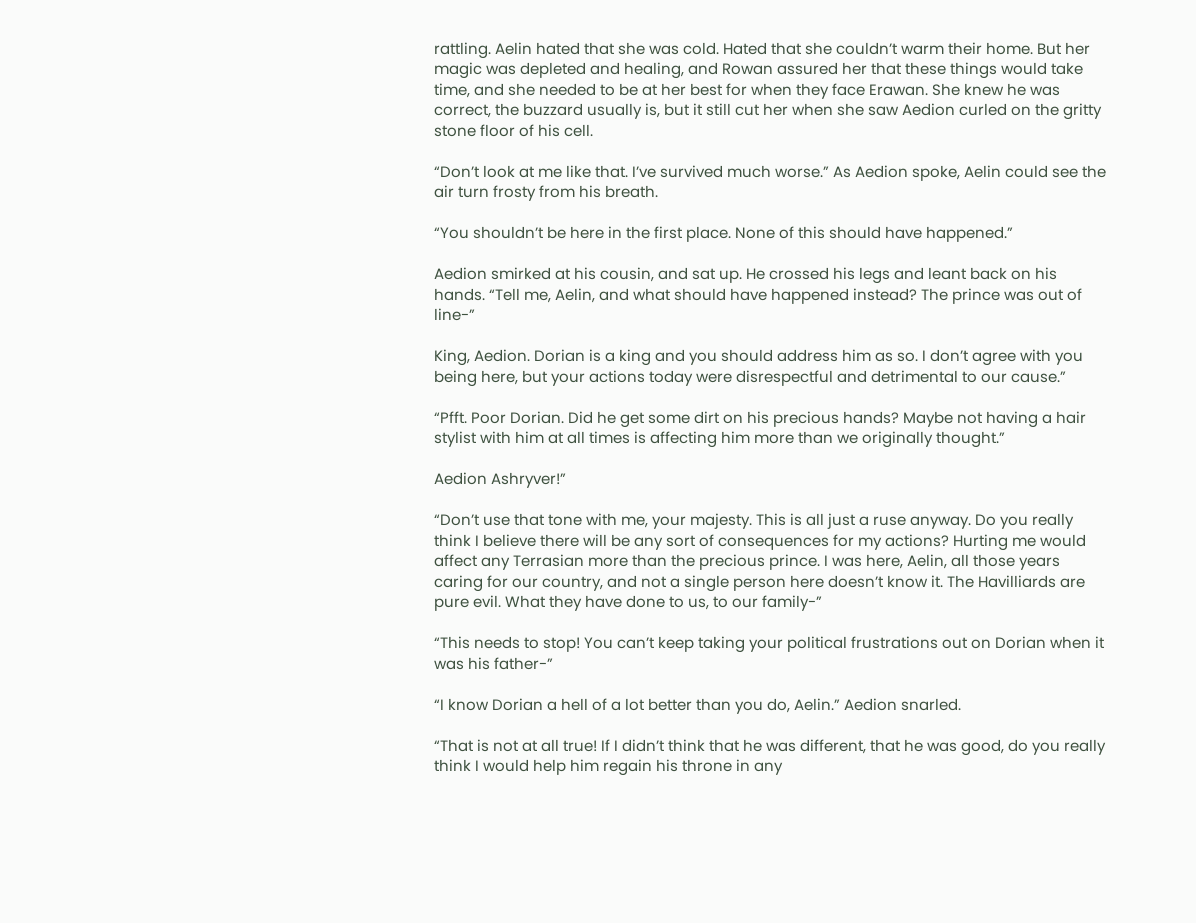rattling. Aelin hated that she was cold. Hated that she couldn’t warm their home. But her magic was depleted and healing, and Rowan assured her that these things would take time, and she needed to be at her best for when they face Erawan. She knew he was correct, the buzzard usually is, but it still cut her when she saw Aedion curled on the gritty stone floor of his cell.

“Don’t look at me like that. I’ve survived much worse.” As Aedion spoke, Aelin could see the air turn frosty from his breath.

“You shouldn’t be here in the first place. None of this should have happened.”

Aedion smirked at his cousin, and sat up. He crossed his legs and leant back on his hands. “Tell me, Aelin, and what should have happened instead? The prince was out of line-”

King, Aedion. Dorian is a king and you should address him as so. I don’t agree with you being here, but your actions today were disrespectful and detrimental to our cause.”

“Pfft. Poor Dorian. Did he get some dirt on his precious hands? Maybe not having a hair stylist with him at all times is affecting him more than we originally thought.”

Aedion Ashryver!”

“Don’t use that tone with me, your majesty. This is all just a ruse anyway. Do you really think I believe there will be any sort of consequences for my actions? Hurting me would affect any Terrasian more than the precious prince. I was here, Aelin, all those years caring for our country, and not a single person here doesn’t know it. The Havilliards are pure evil. What they have done to us, to our family-”

“This needs to stop! You can’t keep taking your political frustrations out on Dorian when it was his father-”

“I know Dorian a hell of a lot better than you do, Aelin.” Aedion snarled.

“That is not at all true! If I didn’t think that he was different, that he was good, do you really think I would help him regain his throne in any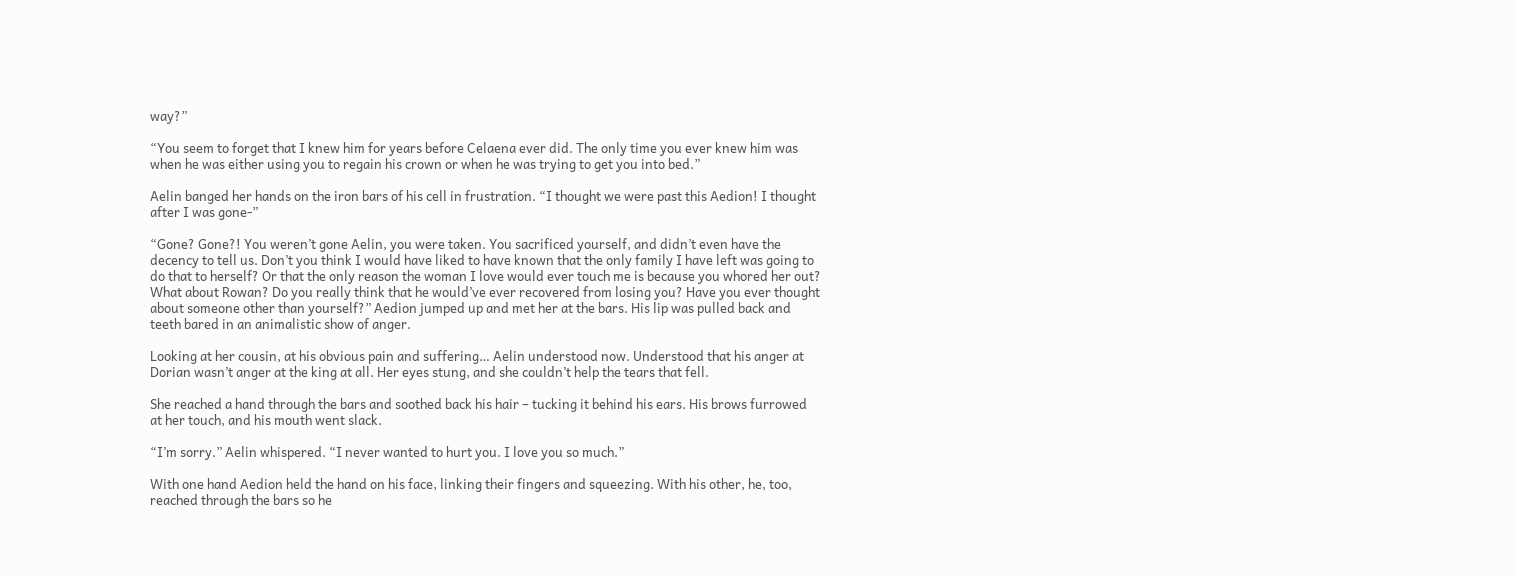way?”

“You seem to forget that I knew him for years before Celaena ever did. The only time you ever knew him was when he was either using you to regain his crown or when he was trying to get you into bed.”

Aelin banged her hands on the iron bars of his cell in frustration. “I thought we were past this Aedion! I thought after I was gone-”

“Gone? Gone?! You weren’t gone Aelin, you were taken. You sacrificed yourself, and didn’t even have the decency to tell us. Don’t you think I would have liked to have known that the only family I have left was going to do that to herself? Or that the only reason the woman I love would ever touch me is because you whored her out? What about Rowan? Do you really think that he would’ve ever recovered from losing you? Have you ever thought about someone other than yourself?” Aedion jumped up and met her at the bars. His lip was pulled back and teeth bared in an animalistic show of anger.

Looking at her cousin, at his obvious pain and suffering… Aelin understood now. Understood that his anger at Dorian wasn’t anger at the king at all. Her eyes stung, and she couldn’t help the tears that fell.

She reached a hand through the bars and soothed back his hair – tucking it behind his ears. His brows furrowed at her touch, and his mouth went slack.

“I’m sorry.” Aelin whispered. “I never wanted to hurt you. I love you so much.”

With one hand Aedion held the hand on his face, linking their fingers and squeezing. With his other, he, too, reached through the bars so he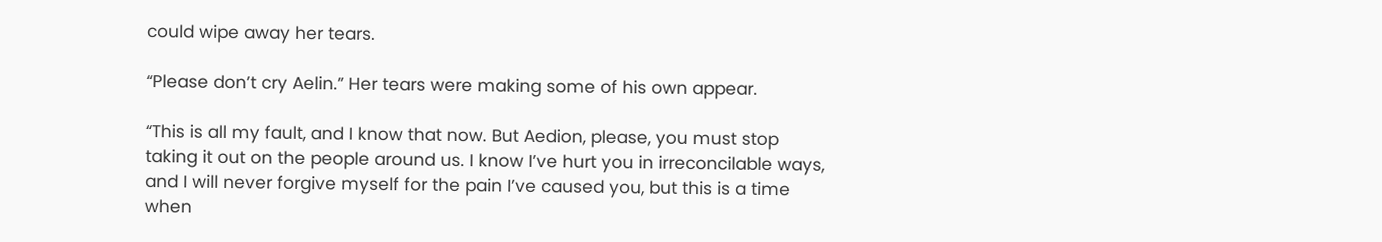could wipe away her tears.

“Please don’t cry Aelin.” Her tears were making some of his own appear.

“This is all my fault, and I know that now. But Aedion, please, you must stop taking it out on the people around us. I know I’ve hurt you in irreconcilable ways, and I will never forgive myself for the pain I’ve caused you, but this is a time when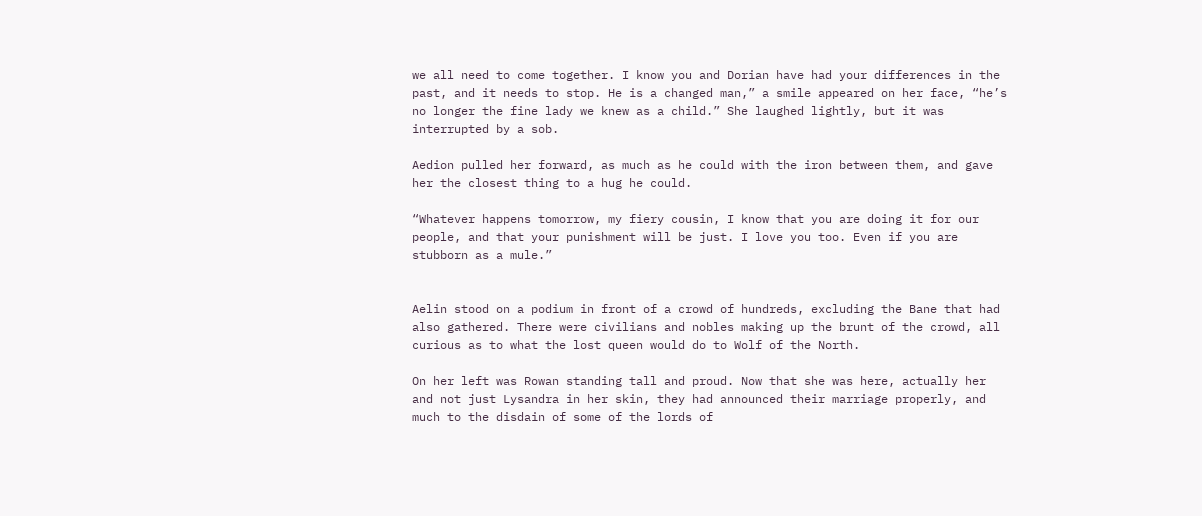we all need to come together. I know you and Dorian have had your differences in the past, and it needs to stop. He is a changed man,” a smile appeared on her face, “he’s no longer the fine lady we knew as a child.” She laughed lightly, but it was interrupted by a sob.

Aedion pulled her forward, as much as he could with the iron between them, and gave her the closest thing to a hug he could.

“Whatever happens tomorrow, my fiery cousin, I know that you are doing it for our people, and that your punishment will be just. I love you too. Even if you are stubborn as a mule.”


Aelin stood on a podium in front of a crowd of hundreds, excluding the Bane that had also gathered. There were civilians and nobles making up the brunt of the crowd, all curious as to what the lost queen would do to Wolf of the North.

On her left was Rowan standing tall and proud. Now that she was here, actually her and not just Lysandra in her skin, they had announced their marriage properly, and much to the disdain of some of the lords of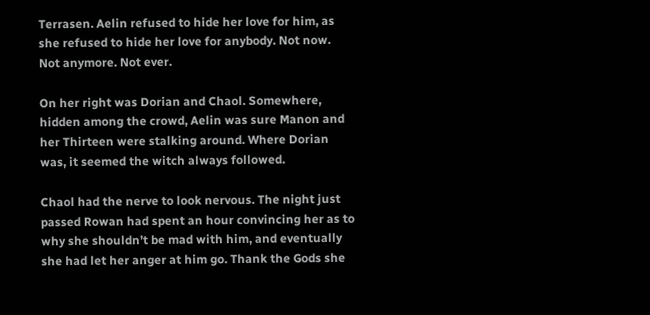Terrasen. Aelin refused to hide her love for him, as she refused to hide her love for anybody. Not now. Not anymore. Not ever.

On her right was Dorian and Chaol. Somewhere, hidden among the crowd, Aelin was sure Manon and her Thirteen were stalking around. Where Dorian was, it seemed the witch always followed.

Chaol had the nerve to look nervous. The night just passed Rowan had spent an hour convincing her as to why she shouldn’t be mad with him, and eventually she had let her anger at him go. Thank the Gods she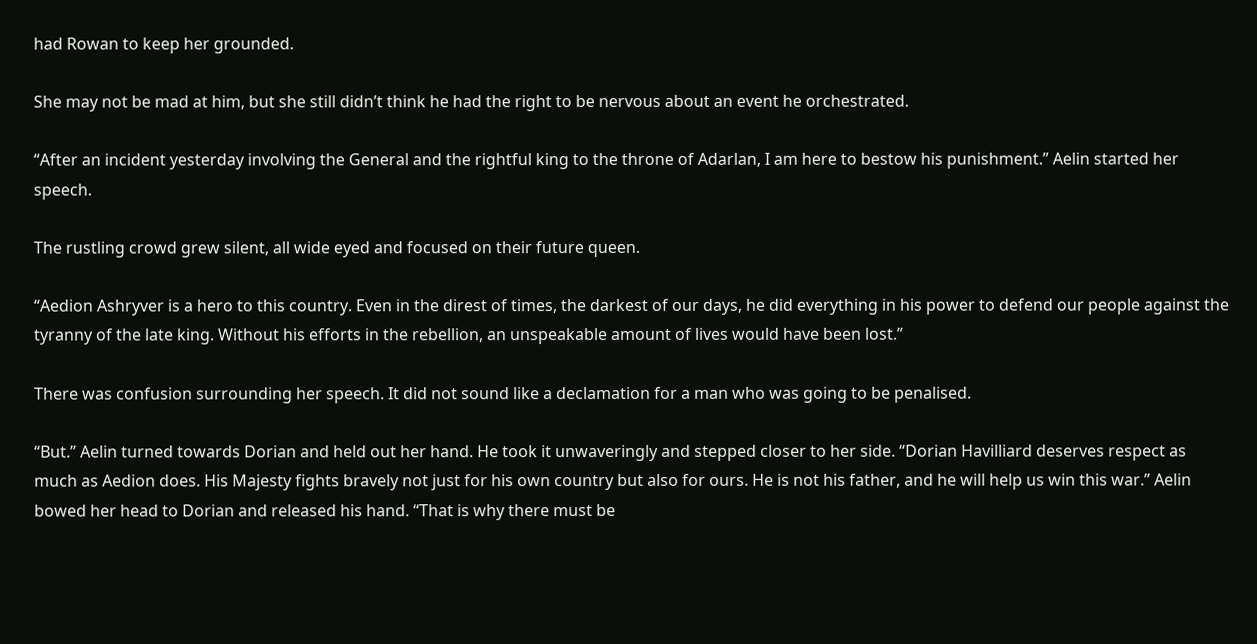had Rowan to keep her grounded.

She may not be mad at him, but she still didn’t think he had the right to be nervous about an event he orchestrated.

“After an incident yesterday involving the General and the rightful king to the throne of Adarlan, I am here to bestow his punishment.” Aelin started her speech.

The rustling crowd grew silent, all wide eyed and focused on their future queen.

“Aedion Ashryver is a hero to this country. Even in the direst of times, the darkest of our days, he did everything in his power to defend our people against the tyranny of the late king. Without his efforts in the rebellion, an unspeakable amount of lives would have been lost.”

There was confusion surrounding her speech. It did not sound like a declamation for a man who was going to be penalised.

“But.” Aelin turned towards Dorian and held out her hand. He took it unwaveringly and stepped closer to her side. “Dorian Havilliard deserves respect as much as Aedion does. His Majesty fights bravely not just for his own country but also for ours. He is not his father, and he will help us win this war.” Aelin bowed her head to Dorian and released his hand. “That is why there must be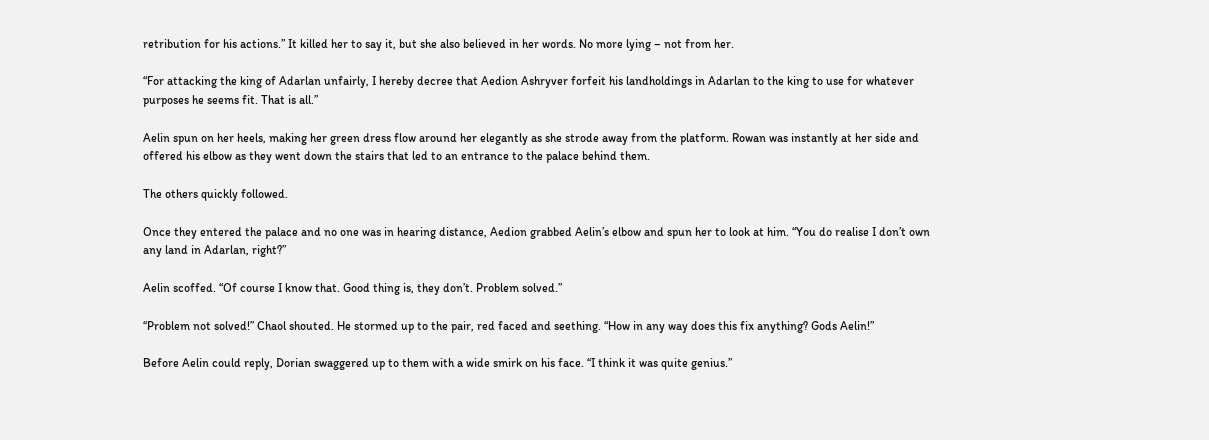retribution for his actions.” It killed her to say it, but she also believed in her words. No more lying – not from her.

“For attacking the king of Adarlan unfairly, I hereby decree that Aedion Ashryver forfeit his landholdings in Adarlan to the king to use for whatever purposes he seems fit. That is all.”

Aelin spun on her heels, making her green dress flow around her elegantly as she strode away from the platform. Rowan was instantly at her side and offered his elbow as they went down the stairs that led to an entrance to the palace behind them.

The others quickly followed.

Once they entered the palace and no one was in hearing distance, Aedion grabbed Aelin’s elbow and spun her to look at him. “You do realise I don’t own any land in Adarlan, right?”

Aelin scoffed. “Of course I know that. Good thing is, they don’t. Problem solved.”

“Problem not solved!” Chaol shouted. He stormed up to the pair, red faced and seething. “How in any way does this fix anything? Gods Aelin!”

Before Aelin could reply, Dorian swaggered up to them with a wide smirk on his face. “I think it was quite genius.”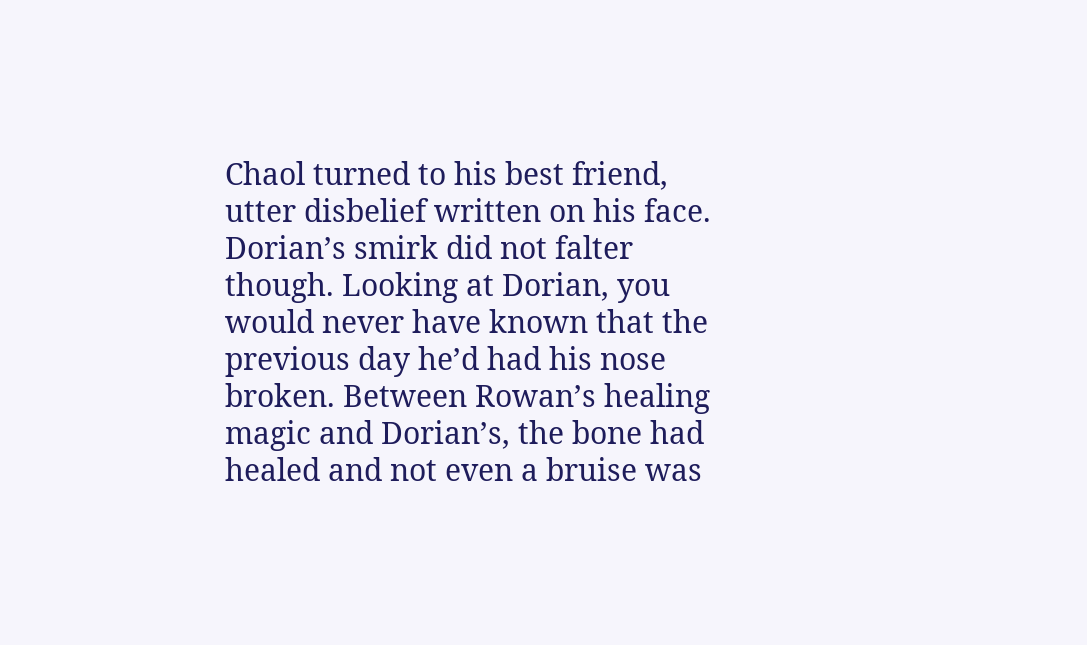Chaol turned to his best friend, utter disbelief written on his face. Dorian’s smirk did not falter though. Looking at Dorian, you would never have known that the previous day he’d had his nose broken. Between Rowan’s healing magic and Dorian’s, the bone had healed and not even a bruise was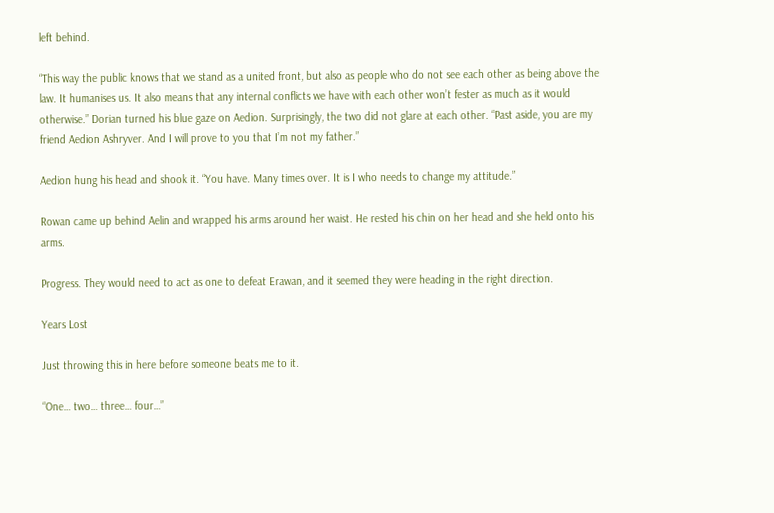left behind.

“This way the public knows that we stand as a united front, but also as people who do not see each other as being above the law. It humanises us. It also means that any internal conflicts we have with each other won’t fester as much as it would otherwise.” Dorian turned his blue gaze on Aedion. Surprisingly, the two did not glare at each other. “Past aside, you are my friend Aedion Ashryver. And I will prove to you that I’m not my father.”

Aedion hung his head and shook it. “You have. Many times over. It is I who needs to change my attitude.”

Rowan came up behind Aelin and wrapped his arms around her waist. He rested his chin on her head and she held onto his arms.

Progress. They would need to act as one to defeat Erawan, and it seemed they were heading in the right direction.

Years Lost

Just throwing this in here before someone beats me to it.

“One… two… three… four…”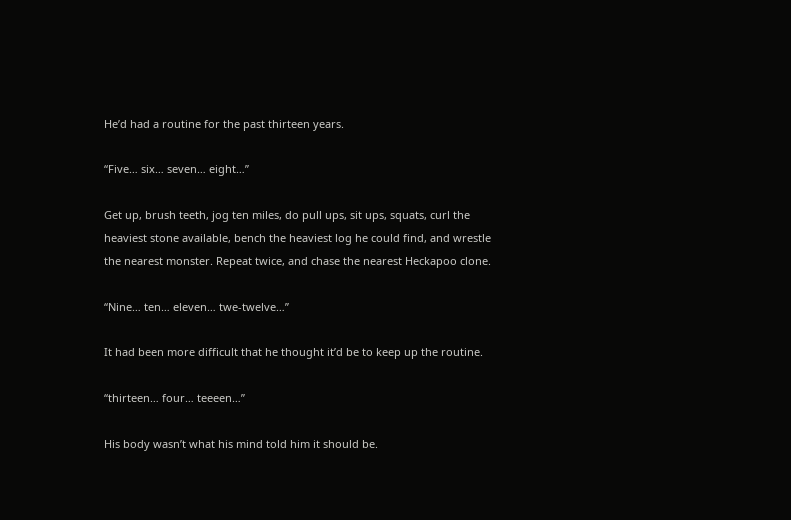He’d had a routine for the past thirteen years.

“Five… six… seven… eight…”

Get up, brush teeth, jog ten miles, do pull ups, sit ups, squats, curl the heaviest stone available, bench the heaviest log he could find, and wrestle the nearest monster. Repeat twice, and chase the nearest Heckapoo clone.

“Nine… ten… eleven… twe-twelve…”

It had been more difficult that he thought it’d be to keep up the routine.

“thirteen… four… teeeen…”

His body wasn’t what his mind told him it should be.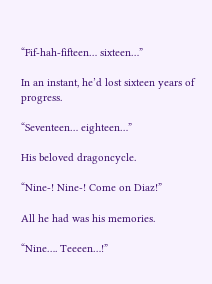“Fif-hah-fifteen… sixteen…”

In an instant, he’d lost sixteen years of progress.

“Seventeen… eighteen…”

His beloved dragoncycle.

“Nine-! Nine-! Come on Diaz!”

All he had was his memories.

“Nine…. Teeeen…!”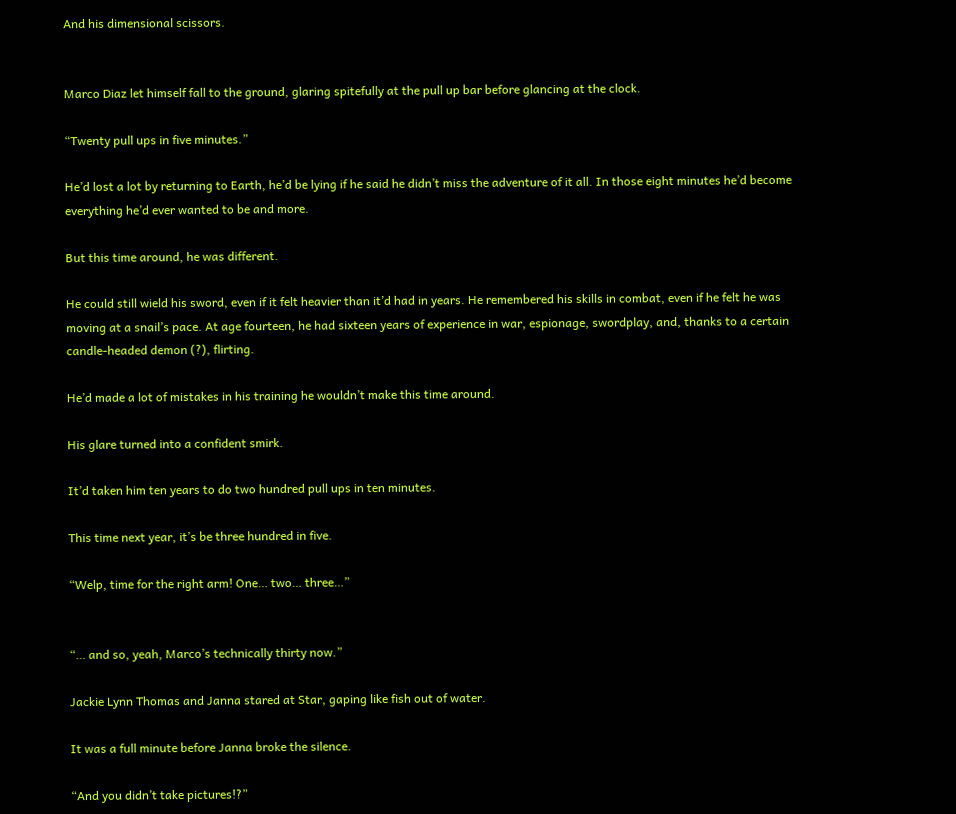And his dimensional scissors.


Marco Diaz let himself fall to the ground, glaring spitefully at the pull up bar before glancing at the clock.

“Twenty pull ups in five minutes.”

He’d lost a lot by returning to Earth, he’d be lying if he said he didn’t miss the adventure of it all. In those eight minutes he’d become everything he’d ever wanted to be and more.

But this time around, he was different.

He could still wield his sword, even if it felt heavier than it’d had in years. He remembered his skills in combat, even if he felt he was moving at a snail’s pace. At age fourteen, he had sixteen years of experience in war, espionage, swordplay, and, thanks to a certain candle-headed demon (?), flirting.

He’d made a lot of mistakes in his training he wouldn’t make this time around.

His glare turned into a confident smirk.

It’d taken him ten years to do two hundred pull ups in ten minutes.

This time next year, it’s be three hundred in five.

“Welp, time for the right arm! One… two… three…”


“… and so, yeah, Marco’s technically thirty now.”

Jackie Lynn Thomas and Janna stared at Star, gaping like fish out of water.

It was a full minute before Janna broke the silence.

“And you didn’t take pictures!?”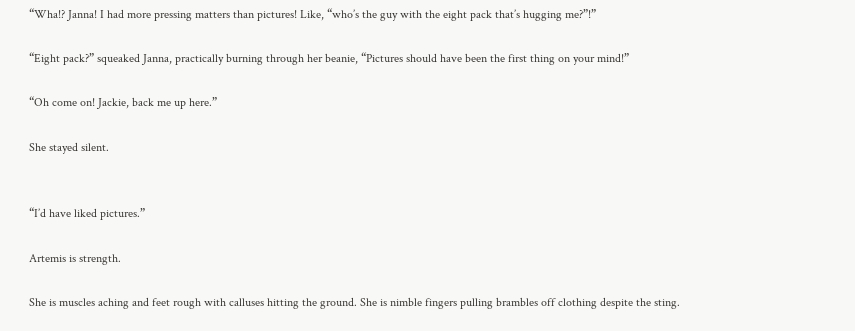“Wha!? Janna! I had more pressing matters than pictures! Like, “who’s the guy with the eight pack that’s hugging me?”!”

“Eight pack?” squeaked Janna, practically burning through her beanie, “Pictures should have been the first thing on your mind!”

“Oh come on! Jackie, back me up here.”

She stayed silent.


“I’d have liked pictures.”

Artemis is strength.

She is muscles aching and feet rough with calluses hitting the ground. She is nimble fingers pulling brambles off clothing despite the sting.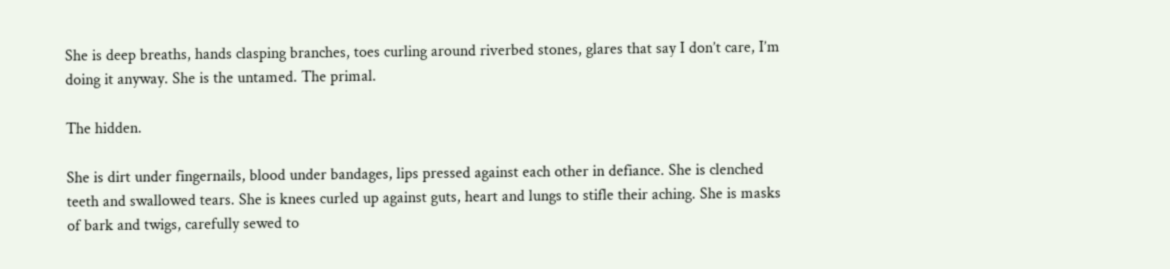She is deep breaths, hands clasping branches, toes curling around riverbed stones, glares that say I don’t care, I’m doing it anyway. She is the untamed. The primal.

The hidden.

She is dirt under fingernails, blood under bandages, lips pressed against each other in defiance. She is clenched teeth and swallowed tears. She is knees curled up against guts, heart and lungs to stifle their aching. She is masks of bark and twigs, carefully sewed to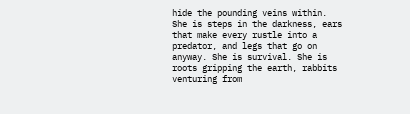hide the pounding veins within. She is steps in the darkness, ears that make every rustle into a predator, and legs that go on anyway. She is survival. She is roots gripping the earth, rabbits venturing from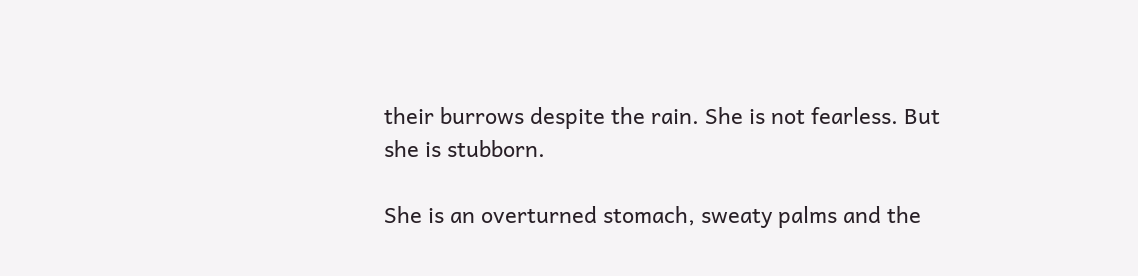their burrows despite the rain. She is not fearless. But she is stubborn.

She is an overturned stomach, sweaty palms and the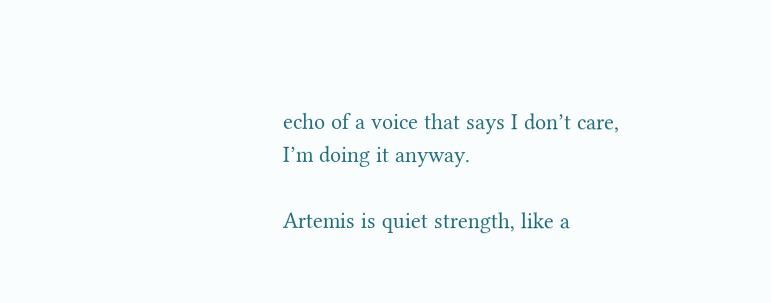echo of a voice that says I don’t care, I’m doing it anyway.

Artemis is quiet strength, like a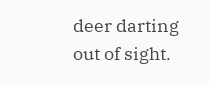deer darting out of sight.